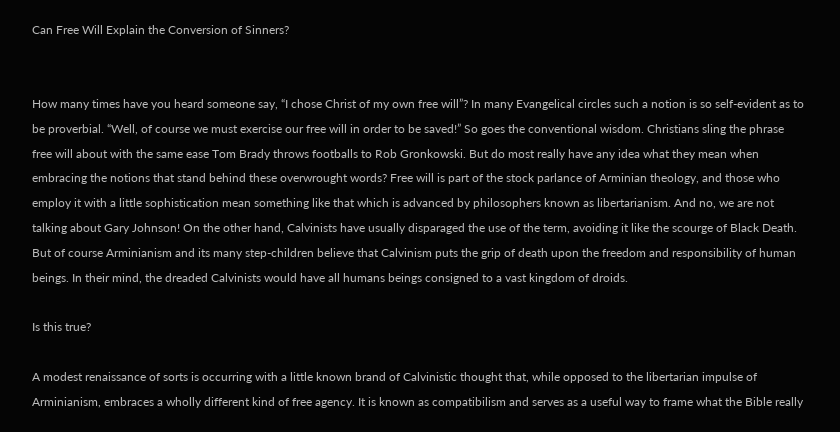Can Free Will Explain the Conversion of Sinners?


How many times have you heard someone say, “I chose Christ of my own free will”? In many Evangelical circles such a notion is so self-evident as to be proverbial. “Well, of course we must exercise our free will in order to be saved!” So goes the conventional wisdom. Christians sling the phrase free will about with the same ease Tom Brady throws footballs to Rob Gronkowski. But do most really have any idea what they mean when embracing the notions that stand behind these overwrought words? Free will is part of the stock parlance of Arminian theology, and those who employ it with a little sophistication mean something like that which is advanced by philosophers known as libertarianism. And no, we are not talking about Gary Johnson! On the other hand, Calvinists have usually disparaged the use of the term, avoiding it like the scourge of Black Death. But of course Arminianism and its many step-children believe that Calvinism puts the grip of death upon the freedom and responsibility of human beings. In their mind, the dreaded Calvinists would have all humans beings consigned to a vast kingdom of droids.

Is this true?

A modest renaissance of sorts is occurring with a little known brand of Calvinistic thought that, while opposed to the libertarian impulse of Arminianism, embraces a wholly different kind of free agency. It is known as compatibilism and serves as a useful way to frame what the Bible really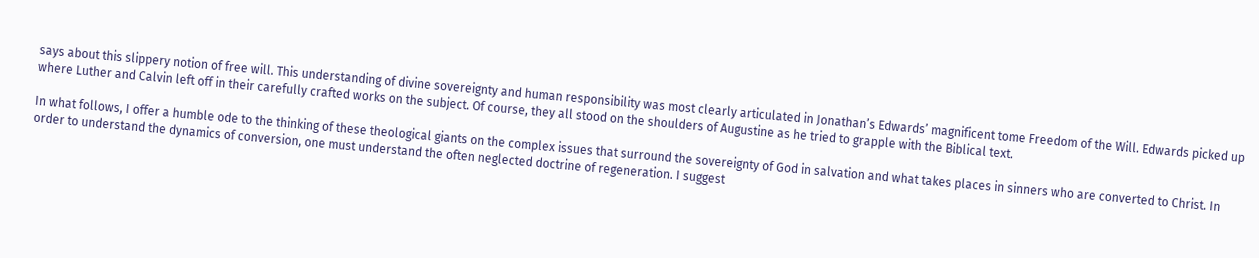says about this slippery notion of free will. This understanding of divine sovereignty and human responsibility was most clearly articulated in Jonathan’s Edwards’ magnificent tome Freedom of the Will. Edwards picked up where Luther and Calvin left off in their carefully crafted works on the subject. Of course, they all stood on the shoulders of Augustine as he tried to grapple with the Biblical text.

In what follows, I offer a humble ode to the thinking of these theological giants on the complex issues that surround the sovereignty of God in salvation and what takes places in sinners who are converted to Christ. In order to understand the dynamics of conversion, one must understand the often neglected doctrine of regeneration. I suggest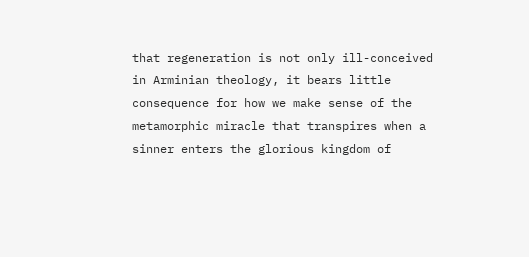that regeneration is not only ill-conceived in Arminian theology, it bears little consequence for how we make sense of the metamorphic miracle that transpires when a sinner enters the glorious kingdom of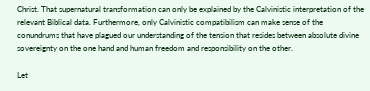Christ. That supernatural transformation can only be explained by the Calvinistic interpretation of the relevant Biblical data. Furthermore, only Calvinistic compatibilism can make sense of the conundrums that have plagued our understanding of the tension that resides between absolute divine sovereignty on the one hand and human freedom and responsibility on the other.

Let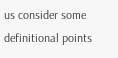us consider some definitional points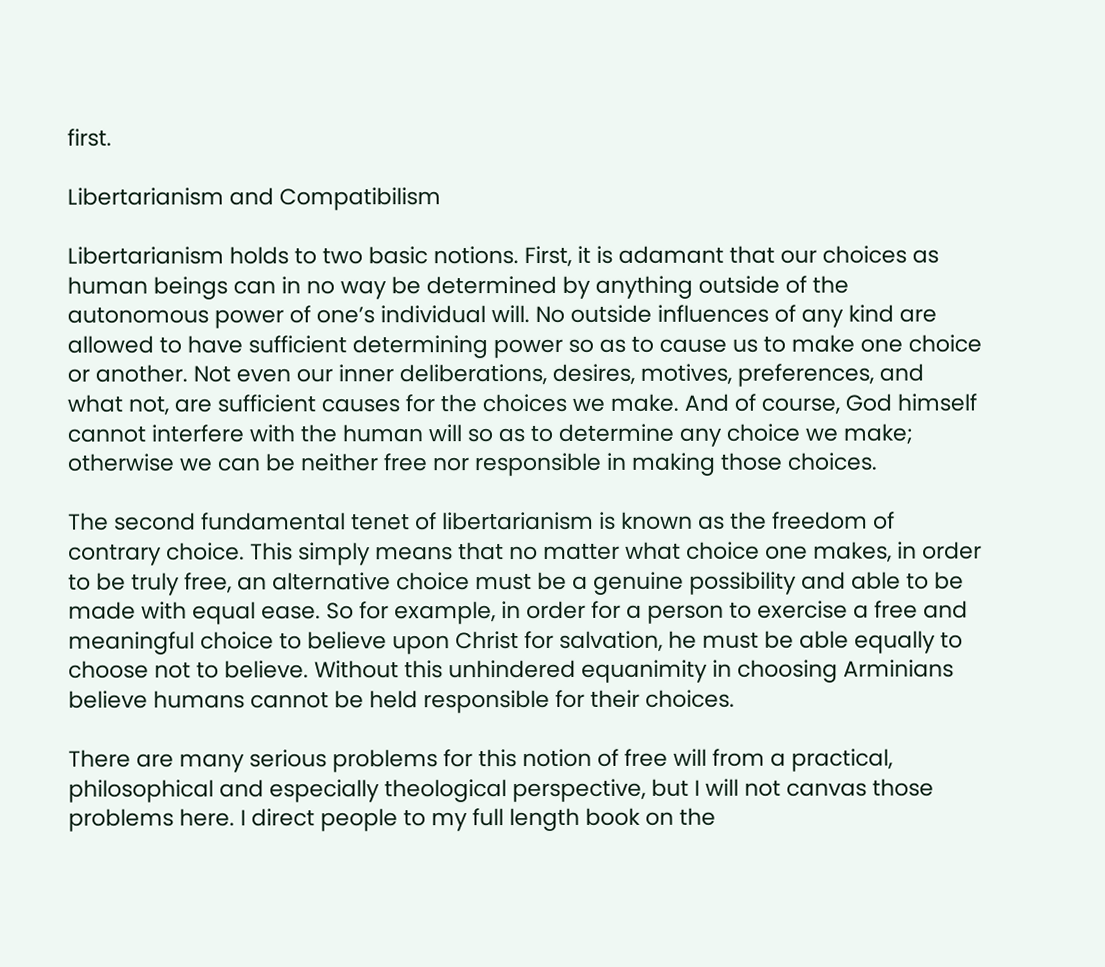first.

Libertarianism and Compatibilism

Libertarianism holds to two basic notions. First, it is adamant that our choices as human beings can in no way be determined by anything outside of the autonomous power of one’s individual will. No outside influences of any kind are allowed to have sufficient determining power so as to cause us to make one choice or another. Not even our inner deliberations, desires, motives, preferences, and what not, are sufficient causes for the choices we make. And of course, God himself cannot interfere with the human will so as to determine any choice we make; otherwise we can be neither free nor responsible in making those choices.

The second fundamental tenet of libertarianism is known as the freedom of contrary choice. This simply means that no matter what choice one makes, in order to be truly free, an alternative choice must be a genuine possibility and able to be made with equal ease. So for example, in order for a person to exercise a free and meaningful choice to believe upon Christ for salvation, he must be able equally to choose not to believe. Without this unhindered equanimity in choosing Arminians believe humans cannot be held responsible for their choices.

There are many serious problems for this notion of free will from a practical, philosophical and especially theological perspective, but I will not canvas those problems here. I direct people to my full length book on the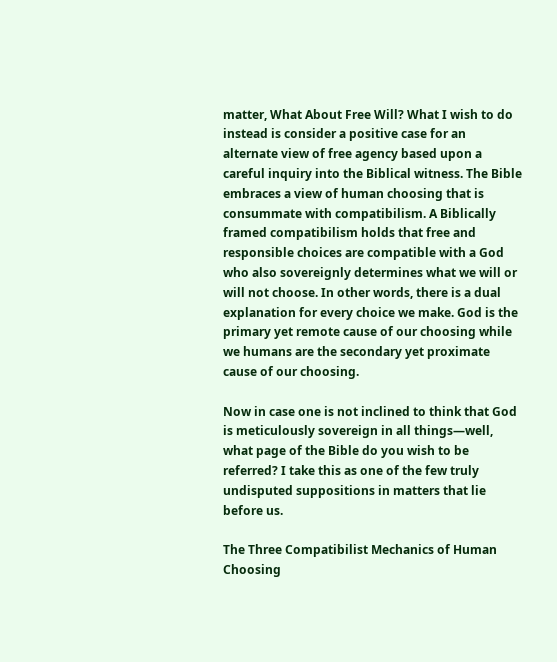matter, What About Free Will? What I wish to do instead is consider a positive case for an alternate view of free agency based upon a careful inquiry into the Biblical witness. The Bible embraces a view of human choosing that is consummate with compatibilism. A Biblically framed compatibilism holds that free and responsible choices are compatible with a God who also sovereignly determines what we will or will not choose. In other words, there is a dual explanation for every choice we make. God is the primary yet remote cause of our choosing while we humans are the secondary yet proximate cause of our choosing.

Now in case one is not inclined to think that God is meticulously sovereign in all things—well, what page of the Bible do you wish to be referred? I take this as one of the few truly undisputed suppositions in matters that lie before us.

The Three Compatibilist Mechanics of Human Choosing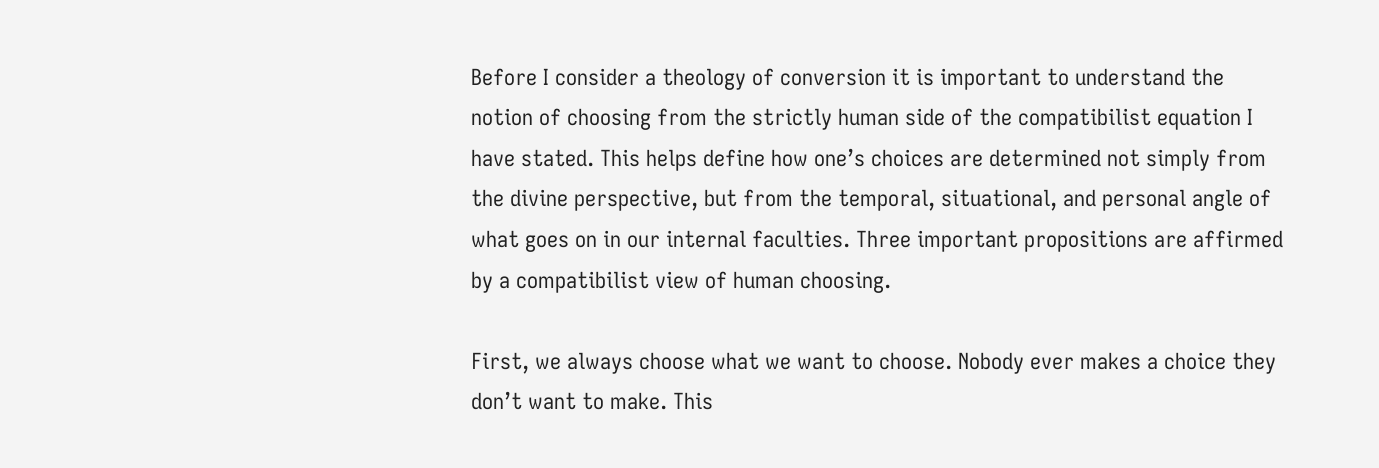Before I consider a theology of conversion it is important to understand the notion of choosing from the strictly human side of the compatibilist equation I have stated. This helps define how one’s choices are determined not simply from the divine perspective, but from the temporal, situational, and personal angle of what goes on in our internal faculties. Three important propositions are affirmed by a compatibilist view of human choosing.

First, we always choose what we want to choose. Nobody ever makes a choice they don’t want to make. This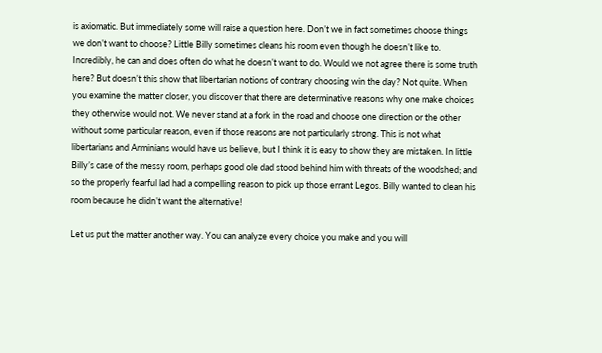is axiomatic. But immediately some will raise a question here. Don’t we in fact sometimes choose things we don’t want to choose? Little Billy sometimes cleans his room even though he doesn’t like to. Incredibly, he can and does often do what he doesn’t want to do. Would we not agree there is some truth here? But doesn’t this show that libertarian notions of contrary choosing win the day? Not quite. When you examine the matter closer, you discover that there are determinative reasons why one make choices they otherwise would not. We never stand at a fork in the road and choose one direction or the other without some particular reason, even if those reasons are not particularly strong. This is not what libertarians and Arminians would have us believe, but I think it is easy to show they are mistaken. In little Billy’s case of the messy room, perhaps good ole dad stood behind him with threats of the woodshed; and so the properly fearful lad had a compelling reason to pick up those errant Legos. Billy wanted to clean his room because he didn’t want the alternative!

Let us put the matter another way. You can analyze every choice you make and you will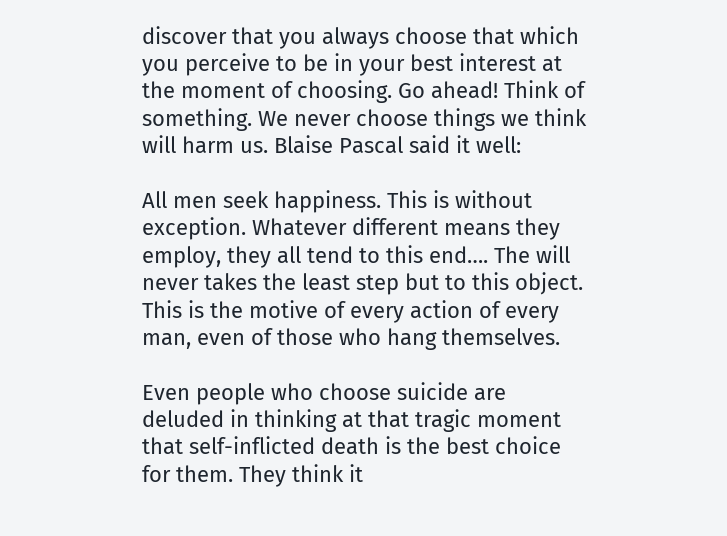discover that you always choose that which you perceive to be in your best interest at the moment of choosing. Go ahead! Think of something. We never choose things we think will harm us. Blaise Pascal said it well:

All men seek happiness. This is without exception. Whatever different means they employ, they all tend to this end…. The will never takes the least step but to this object. This is the motive of every action of every man, even of those who hang themselves.

Even people who choose suicide are deluded in thinking at that tragic moment that self-inflicted death is the best choice for them. They think it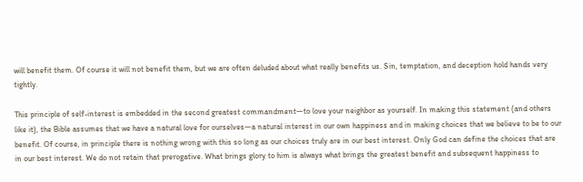will benefit them. Of course it will not benefit them, but we are often deluded about what really benefits us. Sin, temptation, and deception hold hands very tightly.

This principle of self-interest is embedded in the second greatest commandment—to love your neighbor as yourself. In making this statement (and others like it), the Bible assumes that we have a natural love for ourselves—a natural interest in our own happiness and in making choices that we believe to be to our benefit. Of course, in principle there is nothing wrong with this so long as our choices truly are in our best interest. Only God can define the choices that are in our best interest. We do not retain that prerogative. What brings glory to him is always what brings the greatest benefit and subsequent happiness to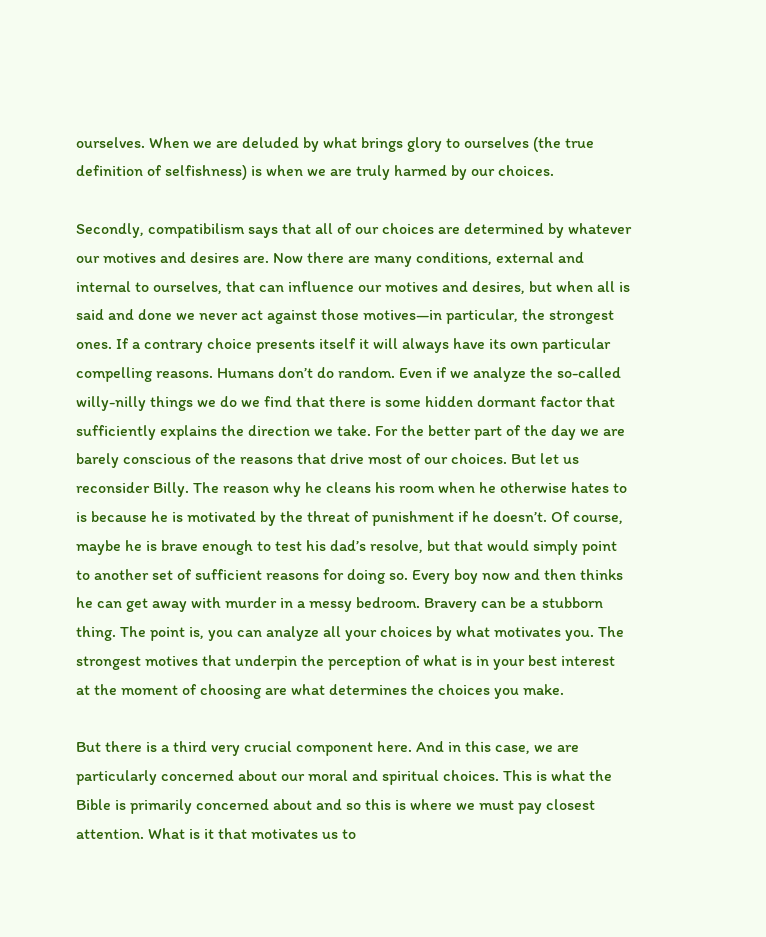ourselves. When we are deluded by what brings glory to ourselves (the true definition of selfishness) is when we are truly harmed by our choices.

Secondly, compatibilism says that all of our choices are determined by whatever our motives and desires are. Now there are many conditions, external and internal to ourselves, that can influence our motives and desires, but when all is said and done we never act against those motives—in particular, the strongest ones. If a contrary choice presents itself it will always have its own particular compelling reasons. Humans don’t do random. Even if we analyze the so-called willy-nilly things we do we find that there is some hidden dormant factor that sufficiently explains the direction we take. For the better part of the day we are barely conscious of the reasons that drive most of our choices. But let us reconsider Billy. The reason why he cleans his room when he otherwise hates to is because he is motivated by the threat of punishment if he doesn’t. Of course, maybe he is brave enough to test his dad’s resolve, but that would simply point to another set of sufficient reasons for doing so. Every boy now and then thinks he can get away with murder in a messy bedroom. Bravery can be a stubborn thing. The point is, you can analyze all your choices by what motivates you. The strongest motives that underpin the perception of what is in your best interest at the moment of choosing are what determines the choices you make.

But there is a third very crucial component here. And in this case, we are particularly concerned about our moral and spiritual choices. This is what the Bible is primarily concerned about and so this is where we must pay closest attention. What is it that motivates us to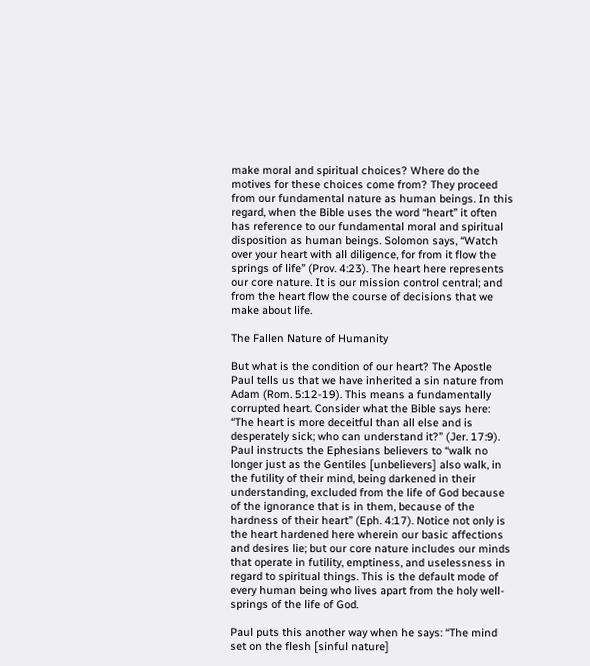make moral and spiritual choices? Where do the motives for these choices come from? They proceed from our fundamental nature as human beings. In this regard, when the Bible uses the word “heart” it often has reference to our fundamental moral and spiritual disposition as human beings. Solomon says, “Watch over your heart with all diligence, for from it flow the springs of life” (Prov. 4:23). The heart here represents our core nature. It is our mission control central; and from the heart flow the course of decisions that we make about life.

The Fallen Nature of Humanity

But what is the condition of our heart? The Apostle Paul tells us that we have inherited a sin nature from Adam (Rom. 5:12-19). This means a fundamentally corrupted heart. Consider what the Bible says here: “The heart is more deceitful than all else and is desperately sick; who can understand it?” (Jer. 17:9). Paul instructs the Ephesians believers to “walk no longer just as the Gentiles [unbelievers] also walk, in the futility of their mind, being darkened in their understanding, excluded from the life of God because of the ignorance that is in them, because of the hardness of their heart” (Eph. 4:17). Notice not only is the heart hardened here wherein our basic affections and desires lie; but our core nature includes our minds that operate in futility, emptiness, and uselessness in regard to spiritual things. This is the default mode of every human being who lives apart from the holy well-springs of the life of God.

Paul puts this another way when he says: “The mind set on the flesh [sinful nature]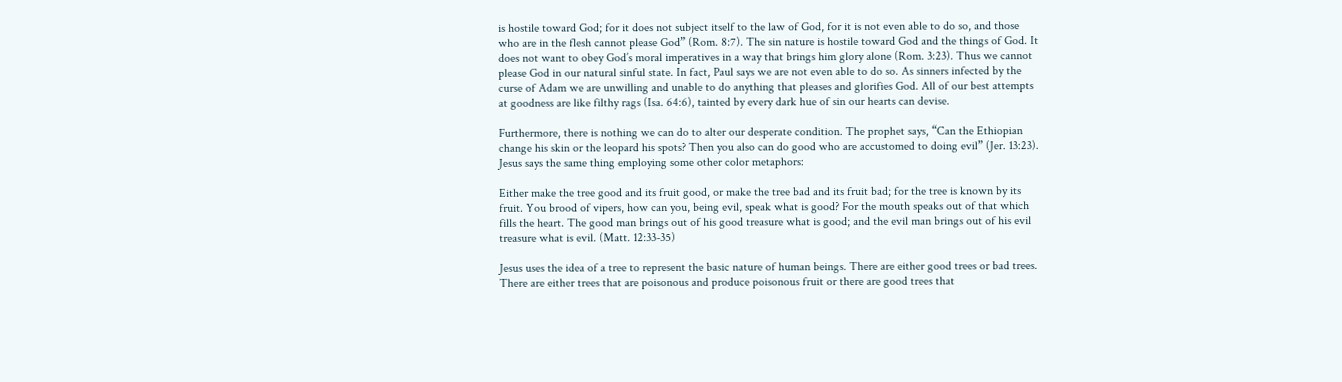is hostile toward God; for it does not subject itself to the law of God, for it is not even able to do so, and those who are in the flesh cannot please God” (Rom. 8:7). The sin nature is hostile toward God and the things of God. It does not want to obey God’s moral imperatives in a way that brings him glory alone (Rom. 3:23). Thus we cannot please God in our natural sinful state. In fact, Paul says we are not even able to do so. As sinners infected by the curse of Adam we are unwilling and unable to do anything that pleases and glorifies God. All of our best attempts at goodness are like filthy rags (Isa. 64:6), tainted by every dark hue of sin our hearts can devise.

Furthermore, there is nothing we can do to alter our desperate condition. The prophet says, “Can the Ethiopian change his skin or the leopard his spots? Then you also can do good who are accustomed to doing evil” (Jer. 13:23). Jesus says the same thing employing some other color metaphors:

Either make the tree good and its fruit good, or make the tree bad and its fruit bad; for the tree is known by its fruit. You brood of vipers, how can you, being evil, speak what is good? For the mouth speaks out of that which fills the heart. The good man brings out of his good treasure what is good; and the evil man brings out of his evil treasure what is evil. (Matt. 12:33-35)

Jesus uses the idea of a tree to represent the basic nature of human beings. There are either good trees or bad trees. There are either trees that are poisonous and produce poisonous fruit or there are good trees that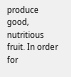produce good, nutritious fruit. In order for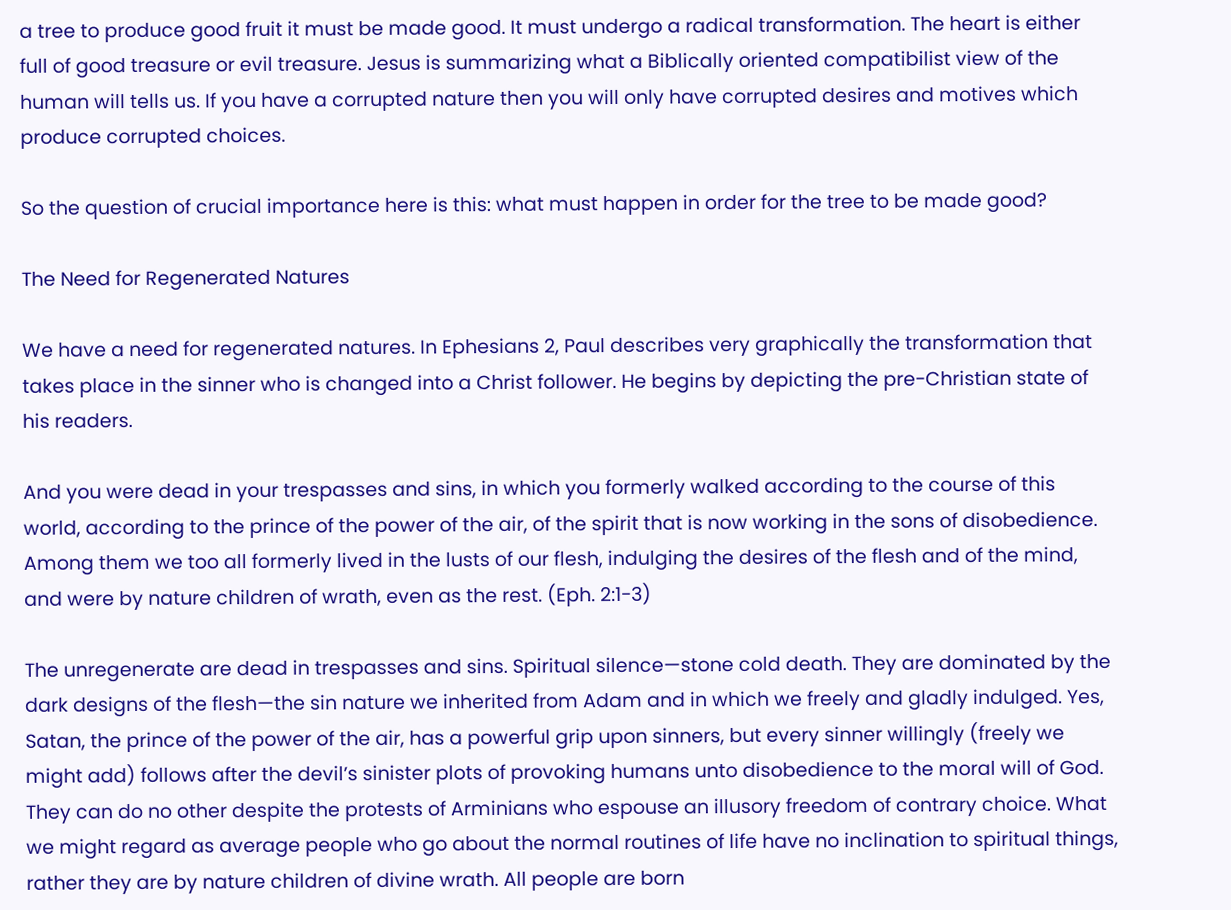a tree to produce good fruit it must be made good. It must undergo a radical transformation. The heart is either full of good treasure or evil treasure. Jesus is summarizing what a Biblically oriented compatibilist view of the human will tells us. If you have a corrupted nature then you will only have corrupted desires and motives which produce corrupted choices.

So the question of crucial importance here is this: what must happen in order for the tree to be made good?

The Need for Regenerated Natures

We have a need for regenerated natures. In Ephesians 2, Paul describes very graphically the transformation that takes place in the sinner who is changed into a Christ follower. He begins by depicting the pre-Christian state of his readers.

And you were dead in your trespasses and sins, in which you formerly walked according to the course of this world, according to the prince of the power of the air, of the spirit that is now working in the sons of disobedience. Among them we too all formerly lived in the lusts of our flesh, indulging the desires of the flesh and of the mind, and were by nature children of wrath, even as the rest. (Eph. 2:1-3)

The unregenerate are dead in trespasses and sins. Spiritual silence—stone cold death. They are dominated by the dark designs of the flesh—the sin nature we inherited from Adam and in which we freely and gladly indulged. Yes, Satan, the prince of the power of the air, has a powerful grip upon sinners, but every sinner willingly (freely we might add) follows after the devil’s sinister plots of provoking humans unto disobedience to the moral will of God. They can do no other despite the protests of Arminians who espouse an illusory freedom of contrary choice. What we might regard as average people who go about the normal routines of life have no inclination to spiritual things, rather they are by nature children of divine wrath. All people are born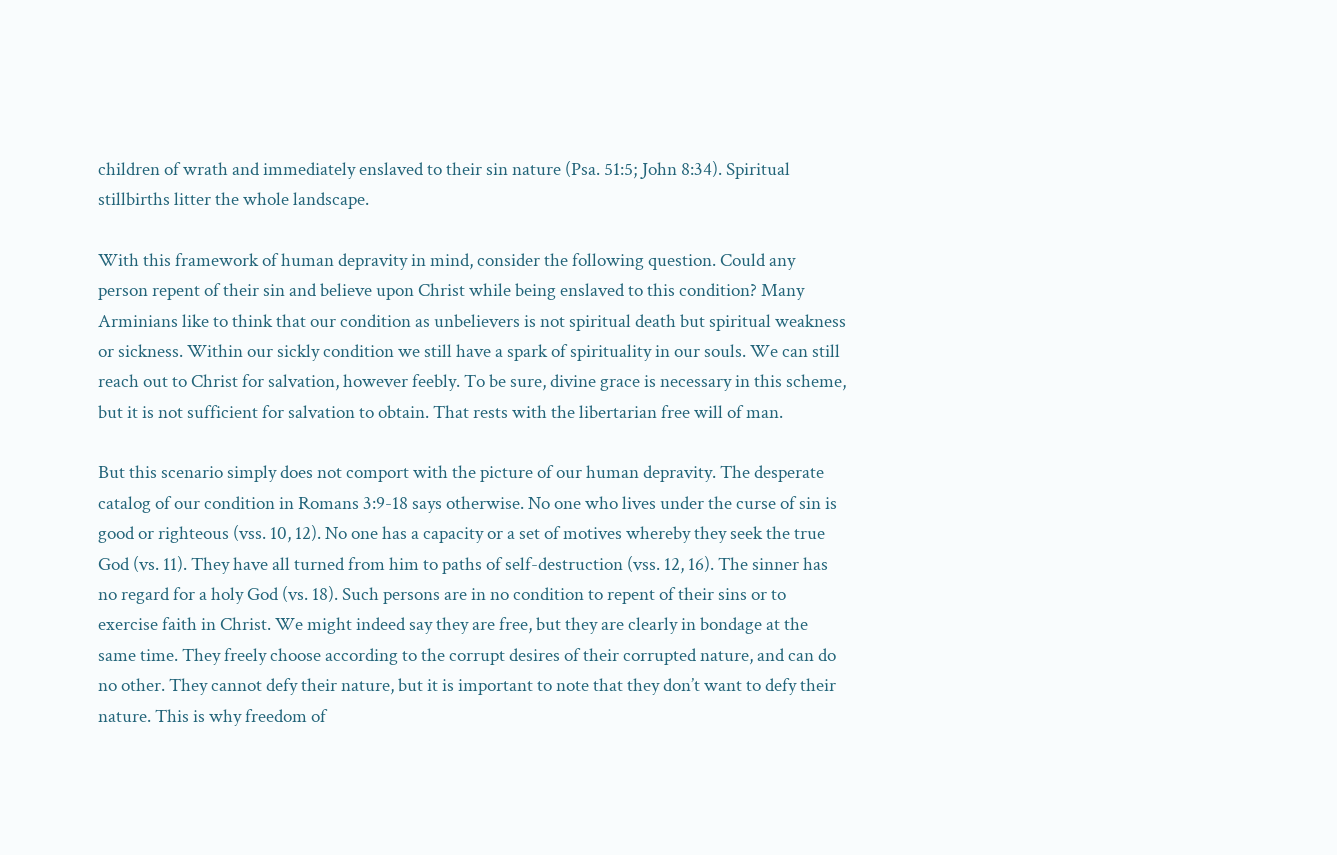children of wrath and immediately enslaved to their sin nature (Psa. 51:5; John 8:34). Spiritual stillbirths litter the whole landscape.

With this framework of human depravity in mind, consider the following question. Could any person repent of their sin and believe upon Christ while being enslaved to this condition? Many Arminians like to think that our condition as unbelievers is not spiritual death but spiritual weakness or sickness. Within our sickly condition we still have a spark of spirituality in our souls. We can still reach out to Christ for salvation, however feebly. To be sure, divine grace is necessary in this scheme, but it is not sufficient for salvation to obtain. That rests with the libertarian free will of man.

But this scenario simply does not comport with the picture of our human depravity. The desperate catalog of our condition in Romans 3:9-18 says otherwise. No one who lives under the curse of sin is good or righteous (vss. 10, 12). No one has a capacity or a set of motives whereby they seek the true God (vs. 11). They have all turned from him to paths of self-destruction (vss. 12, 16). The sinner has no regard for a holy God (vs. 18). Such persons are in no condition to repent of their sins or to exercise faith in Christ. We might indeed say they are free, but they are clearly in bondage at the same time. They freely choose according to the corrupt desires of their corrupted nature, and can do no other. They cannot defy their nature, but it is important to note that they don’t want to defy their nature. This is why freedom of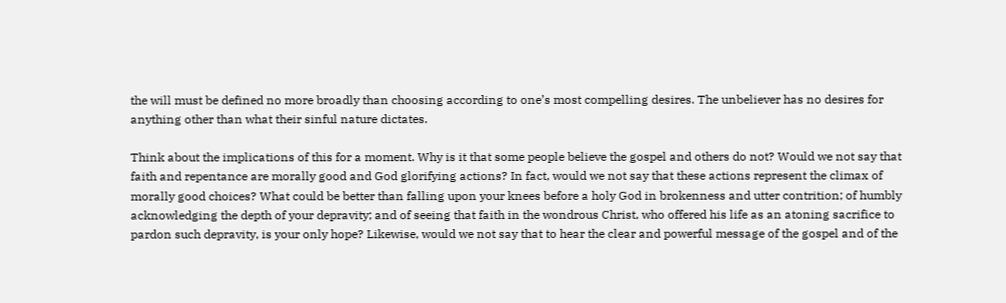the will must be defined no more broadly than choosing according to one’s most compelling desires. The unbeliever has no desires for anything other than what their sinful nature dictates.

Think about the implications of this for a moment. Why is it that some people believe the gospel and others do not? Would we not say that faith and repentance are morally good and God glorifying actions? In fact, would we not say that these actions represent the climax of morally good choices? What could be better than falling upon your knees before a holy God in brokenness and utter contrition; of humbly acknowledging the depth of your depravity; and of seeing that faith in the wondrous Christ, who offered his life as an atoning sacrifice to pardon such depravity, is your only hope? Likewise, would we not say that to hear the clear and powerful message of the gospel and of the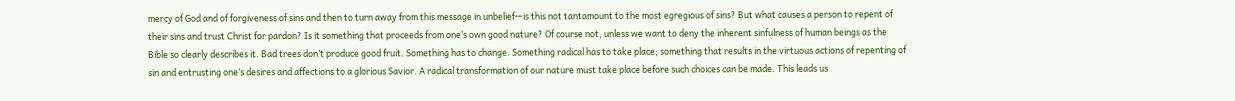mercy of God and of forgiveness of sins and then to turn away from this message in unbelief—is this not tantamount to the most egregious of sins? But what causes a person to repent of their sins and trust Christ for pardon? Is it something that proceeds from one’s own good nature? Of course not, unless we want to deny the inherent sinfulness of human beings as the Bible so clearly describes it. Bad trees don’t produce good fruit. Something has to change. Something radical has to take place; something that results in the virtuous actions of repenting of sin and entrusting one’s desires and affections to a glorious Savior. A radical transformation of our nature must take place before such choices can be made. This leads us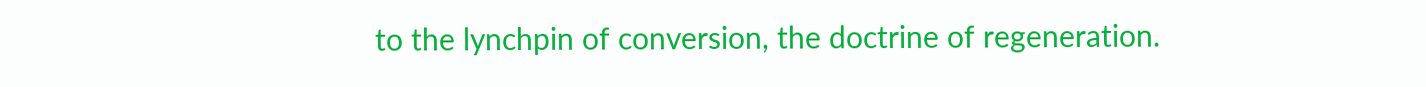to the lynchpin of conversion, the doctrine of regeneration.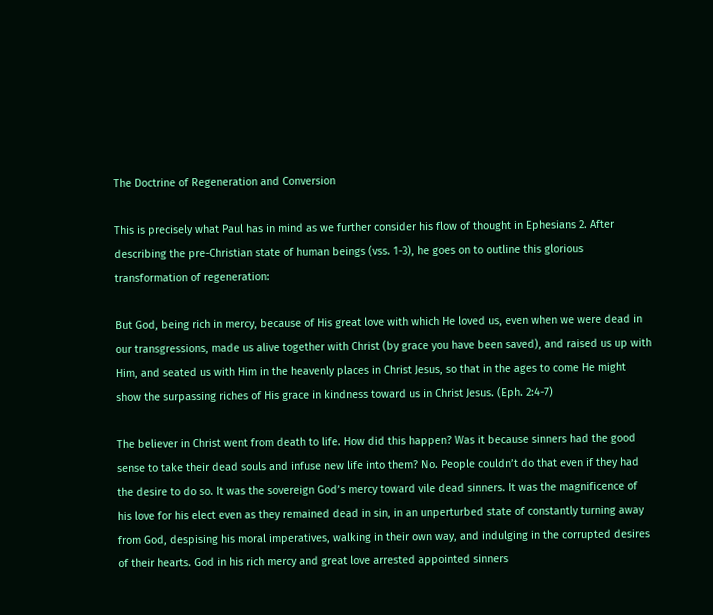The Doctrine of Regeneration and Conversion

This is precisely what Paul has in mind as we further consider his flow of thought in Ephesians 2. After describing the pre-Christian state of human beings (vss. 1-3), he goes on to outline this glorious transformation of regeneration:

But God, being rich in mercy, because of His great love with which He loved us, even when we were dead in our transgressions, made us alive together with Christ (by grace you have been saved), and raised us up with Him, and seated us with Him in the heavenly places in Christ Jesus, so that in the ages to come He might show the surpassing riches of His grace in kindness toward us in Christ Jesus. (Eph. 2:4-7)

The believer in Christ went from death to life. How did this happen? Was it because sinners had the good sense to take their dead souls and infuse new life into them? No. People couldn’t do that even if they had the desire to do so. It was the sovereign God’s mercy toward vile dead sinners. It was the magnificence of his love for his elect even as they remained dead in sin, in an unperturbed state of constantly turning away from God, despising his moral imperatives, walking in their own way, and indulging in the corrupted desires of their hearts. God in his rich mercy and great love arrested appointed sinners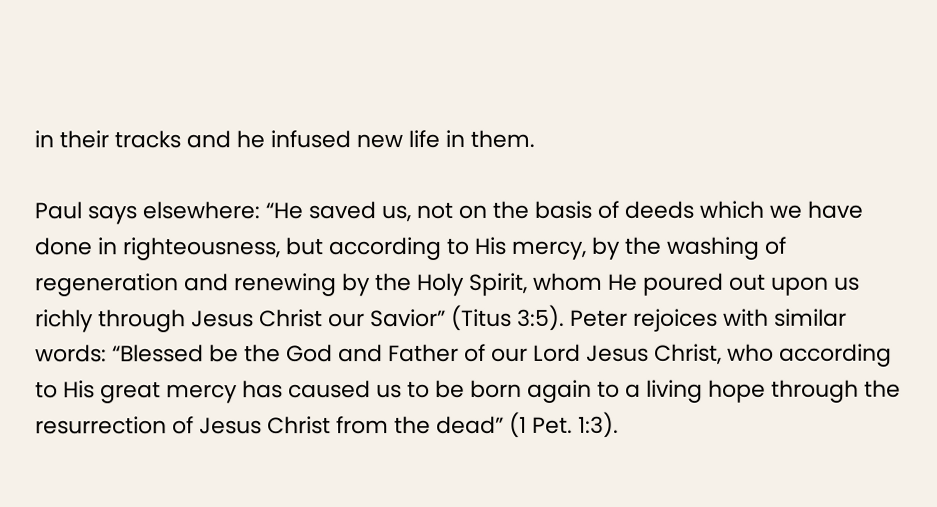in their tracks and he infused new life in them.

Paul says elsewhere: “He saved us, not on the basis of deeds which we have done in righteousness, but according to His mercy, by the washing of regeneration and renewing by the Holy Spirit, whom He poured out upon us richly through Jesus Christ our Savior” (Titus 3:5). Peter rejoices with similar words: “Blessed be the God and Father of our Lord Jesus Christ, who according to His great mercy has caused us to be born again to a living hope through the resurrection of Jesus Christ from the dead” (1 Pet. 1:3).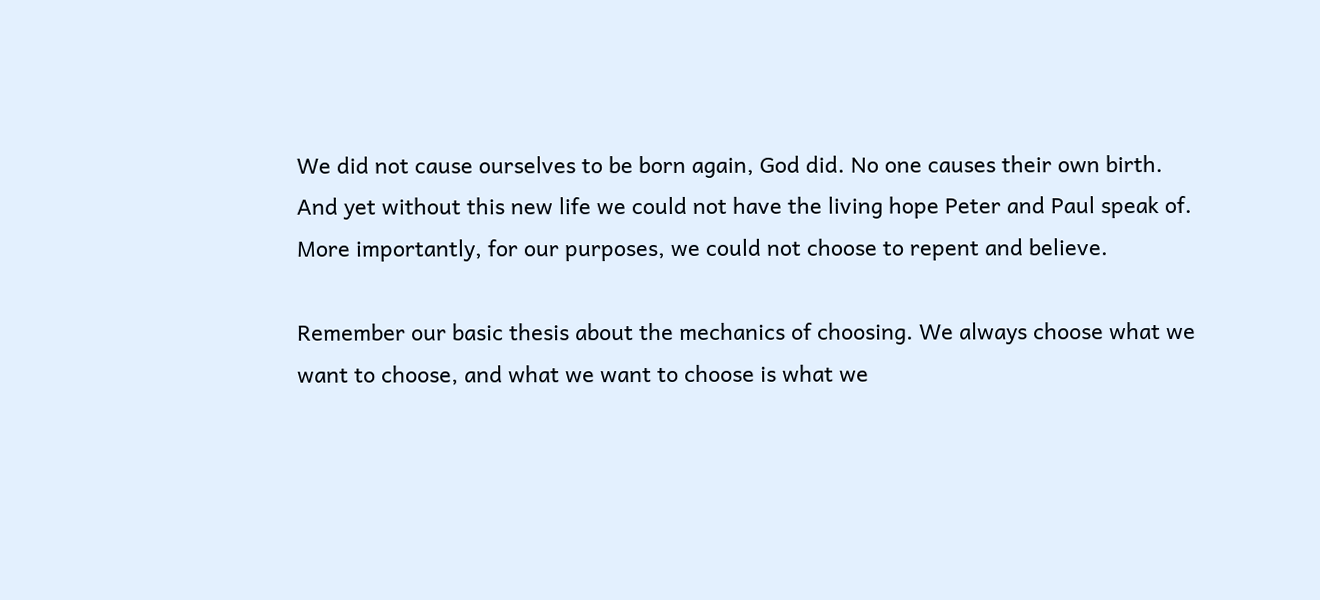We did not cause ourselves to be born again, God did. No one causes their own birth. And yet without this new life we could not have the living hope Peter and Paul speak of. More importantly, for our purposes, we could not choose to repent and believe.

Remember our basic thesis about the mechanics of choosing. We always choose what we want to choose, and what we want to choose is what we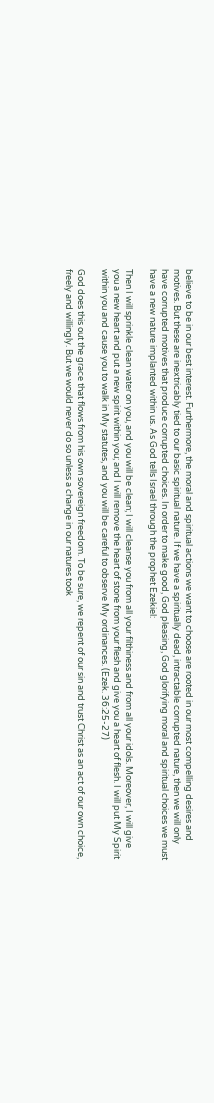believe to be in our best interest. Furthermore, the moral and spiritual actions we want to choose are rooted in our most compelling desires and motives. But these are inextricably tied to our basic spiritual nature. If we have a spiritually dead, intractable corrupted nature, then we will only have corrupted motives that produce corrupted choices. In order to make good, God pleasing, God glorifying moral and spiritual choices we must have a new nature implanted within us. As God tells Israel through the prophet Ezekiel:

Then I will sprinkle clean water on you, and you will be clean; I will cleanse you from all your filthiness and from all your idols. Moreover, I will give you a new heart and put a new spirit within you; and I will remove the heart of stone from your flesh and give you a heart of flesh. I will put My Spirit within you and cause you to walk in My statutes, and you will be careful to observe My ordinances. (Ezek. 36:25-27)

God does this out the grace that flows from his own sovereign freedom. To be sure, we repent of our sin and trust Christ as an act of our own choice, freely and willingly. But we would never do so unless a change in our natures took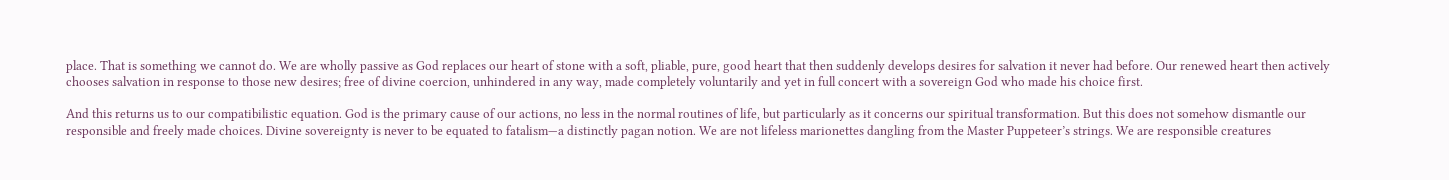place. That is something we cannot do. We are wholly passive as God replaces our heart of stone with a soft, pliable, pure, good heart that then suddenly develops desires for salvation it never had before. Our renewed heart then actively chooses salvation in response to those new desires; free of divine coercion, unhindered in any way, made completely voluntarily and yet in full concert with a sovereign God who made his choice first.

And this returns us to our compatibilistic equation. God is the primary cause of our actions, no less in the normal routines of life, but particularly as it concerns our spiritual transformation. But this does not somehow dismantle our responsible and freely made choices. Divine sovereignty is never to be equated to fatalism—a distinctly pagan notion. We are not lifeless marionettes dangling from the Master Puppeteer’s strings. We are responsible creatures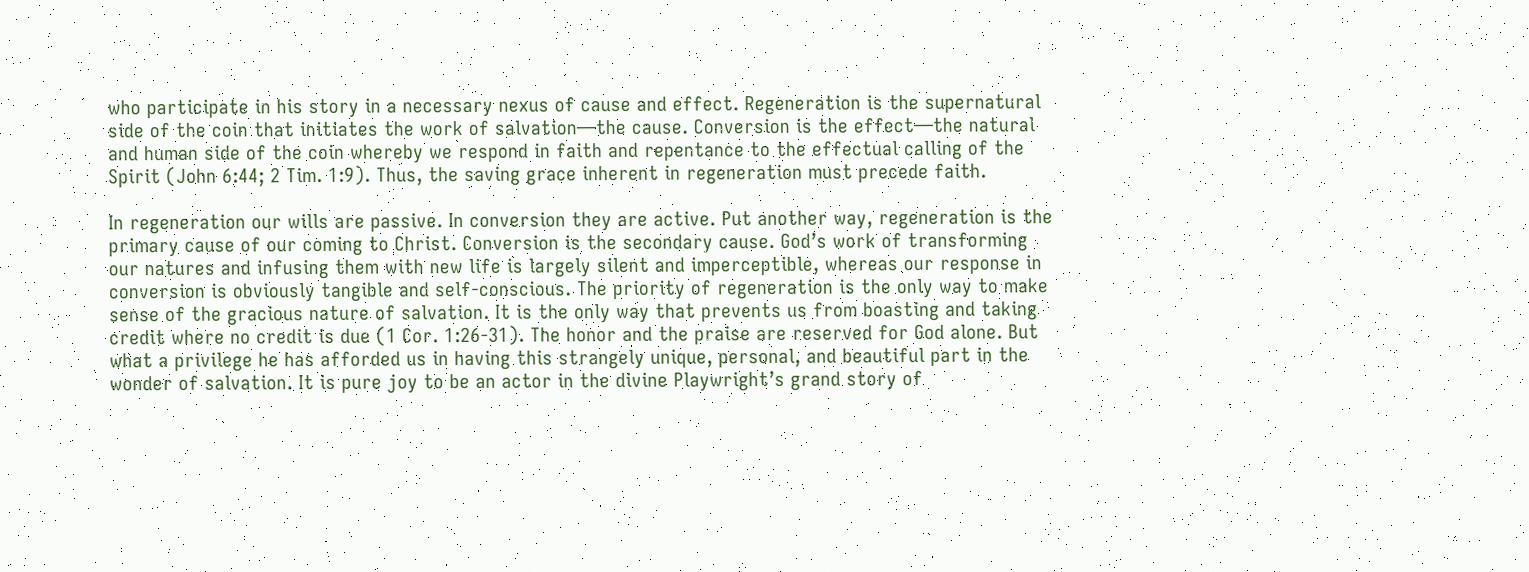who participate in his story in a necessary nexus of cause and effect. Regeneration is the supernatural side of the coin that initiates the work of salvation—the cause. Conversion is the effect—the natural and human side of the coin whereby we respond in faith and repentance to the effectual calling of the Spirit (John 6:44; 2 Tim. 1:9). Thus, the saving grace inherent in regeneration must precede faith.

In regeneration our wills are passive. In conversion they are active. Put another way, regeneration is the primary cause of our coming to Christ. Conversion is the secondary cause. God’s work of transforming our natures and infusing them with new life is largely silent and imperceptible, whereas our response in conversion is obviously tangible and self-conscious. The priority of regeneration is the only way to make sense of the gracious nature of salvation. It is the only way that prevents us from boasting and taking credit where no credit is due (1 Cor. 1:26-31). The honor and the praise are reserved for God alone. But what a privilege he has afforded us in having this strangely unique, personal, and beautiful part in the wonder of salvation. It is pure joy to be an actor in the divine Playwright’s grand story of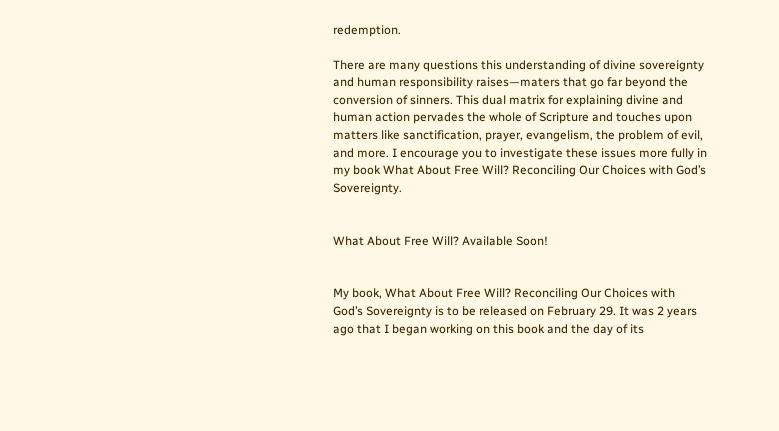redemption.

There are many questions this understanding of divine sovereignty and human responsibility raises—maters that go far beyond the conversion of sinners. This dual matrix for explaining divine and human action pervades the whole of Scripture and touches upon matters like sanctification, prayer, evangelism, the problem of evil, and more. I encourage you to investigate these issues more fully in my book What About Free Will? Reconciling Our Choices with God’s Sovereignty.


What About Free Will? Available Soon!


My book, What About Free Will? Reconciling Our Choices with God’s Sovereignty is to be released on February 29. It was 2 years ago that I began working on this book and the day of its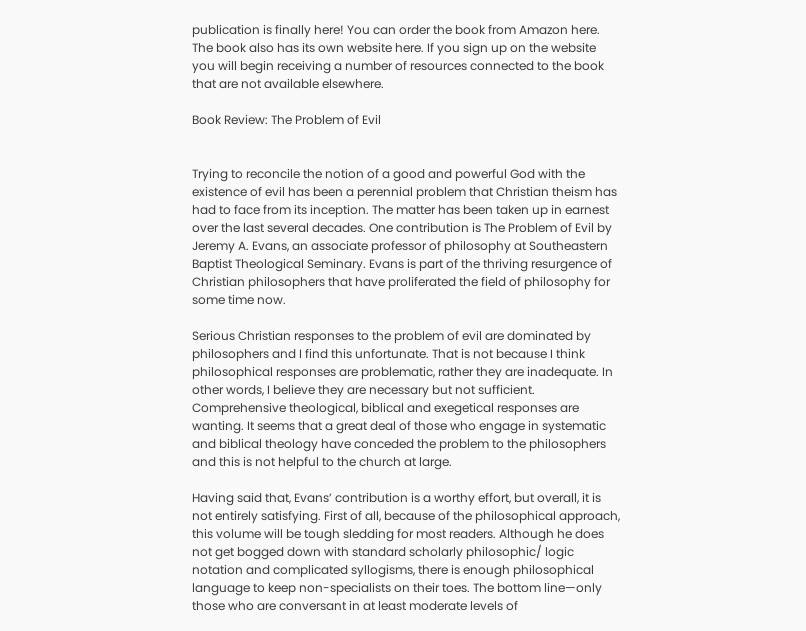publication is finally here! You can order the book from Amazon here. The book also has its own website here. If you sign up on the website you will begin receiving a number of resources connected to the book that are not available elsewhere.

Book Review: The Problem of Evil


Trying to reconcile the notion of a good and powerful God with the existence of evil has been a perennial problem that Christian theism has had to face from its inception. The matter has been taken up in earnest over the last several decades. One contribution is The Problem of Evil by Jeremy A. Evans, an associate professor of philosophy at Southeastern Baptist Theological Seminary. Evans is part of the thriving resurgence of Christian philosophers that have proliferated the field of philosophy for some time now.

Serious Christian responses to the problem of evil are dominated by philosophers and I find this unfortunate. That is not because I think philosophical responses are problematic, rather they are inadequate. In other words, I believe they are necessary but not sufficient.  Comprehensive theological, biblical and exegetical responses are wanting. It seems that a great deal of those who engage in systematic and biblical theology have conceded the problem to the philosophers and this is not helpful to the church at large.

Having said that, Evans’ contribution is a worthy effort, but overall, it is not entirely satisfying. First of all, because of the philosophical approach, this volume will be tough sledding for most readers. Although he does not get bogged down with standard scholarly philosophic/ logic notation and complicated syllogisms, there is enough philosophical language to keep non-specialists on their toes. The bottom line—only those who are conversant in at least moderate levels of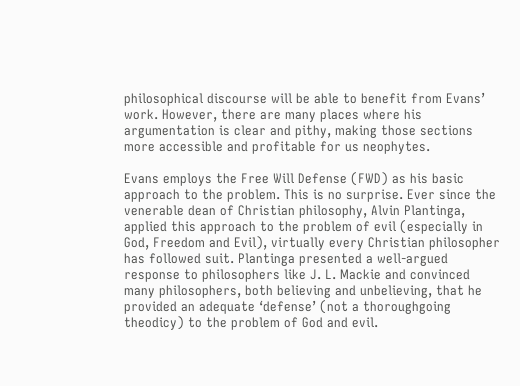philosophical discourse will be able to benefit from Evans’ work. However, there are many places where his argumentation is clear and pithy, making those sections more accessible and profitable for us neophytes.

Evans employs the Free Will Defense (FWD) as his basic approach to the problem. This is no surprise. Ever since the venerable dean of Christian philosophy, Alvin Plantinga, applied this approach to the problem of evil (especially in God, Freedom and Evil), virtually every Christian philosopher has followed suit. Plantinga presented a well-argued response to philosophers like J. L. Mackie and convinced many philosophers, both believing and unbelieving, that he provided an adequate ‘defense’ (not a thoroughgoing theodicy) to the problem of God and evil.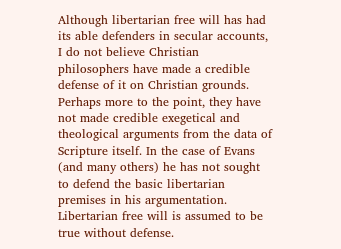Although libertarian free will has had its able defenders in secular accounts, I do not believe Christian philosophers have made a credible defense of it on Christian grounds. Perhaps more to the point, they have not made credible exegetical and theological arguments from the data of Scripture itself. In the case of Evans (and many others) he has not sought to defend the basic libertarian premises in his argumentation. Libertarian free will is assumed to be true without defense.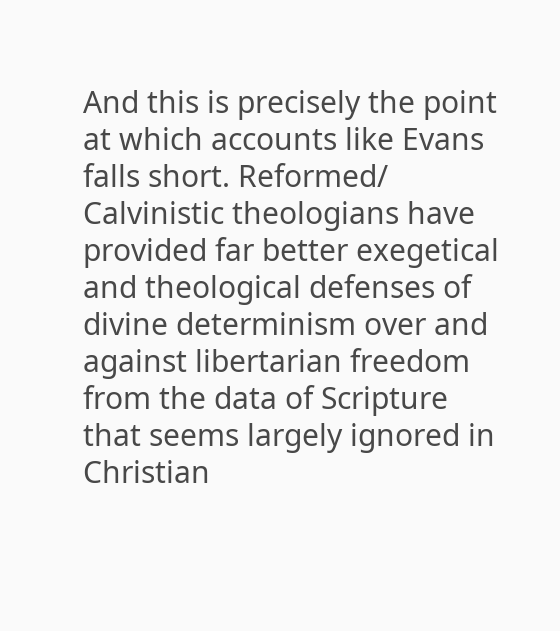And this is precisely the point at which accounts like Evans falls short. Reformed/ Calvinistic theologians have provided far better exegetical and theological defenses of divine determinism over and against libertarian freedom from the data of Scripture that seems largely ignored in Christian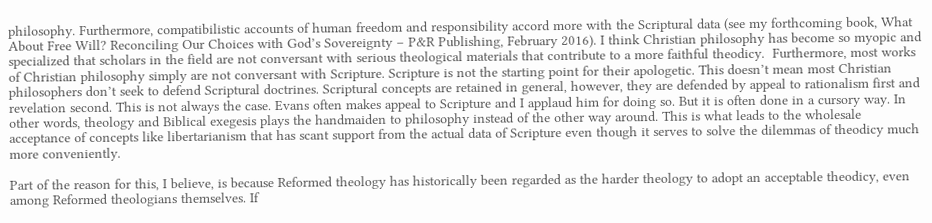philosophy. Furthermore, compatibilistic accounts of human freedom and responsibility accord more with the Scriptural data (see my forthcoming book, What About Free Will? Reconciling Our Choices with God’s Sovereignty – P&R Publishing, February 2016). I think Christian philosophy has become so myopic and specialized that scholars in the field are not conversant with serious theological materials that contribute to a more faithful theodicy.  Furthermore, most works of Christian philosophy simply are not conversant with Scripture. Scripture is not the starting point for their apologetic. This doesn’t mean most Christian philosophers don’t seek to defend Scriptural doctrines. Scriptural concepts are retained in general, however, they are defended by appeal to rationalism first and revelation second. This is not always the case. Evans often makes appeal to Scripture and I applaud him for doing so. But it is often done in a cursory way. In other words, theology and Biblical exegesis plays the handmaiden to philosophy instead of the other way around. This is what leads to the wholesale acceptance of concepts like libertarianism that has scant support from the actual data of Scripture even though it serves to solve the dilemmas of theodicy much more conveniently.

Part of the reason for this, I believe, is because Reformed theology has historically been regarded as the harder theology to adopt an acceptable theodicy, even among Reformed theologians themselves. If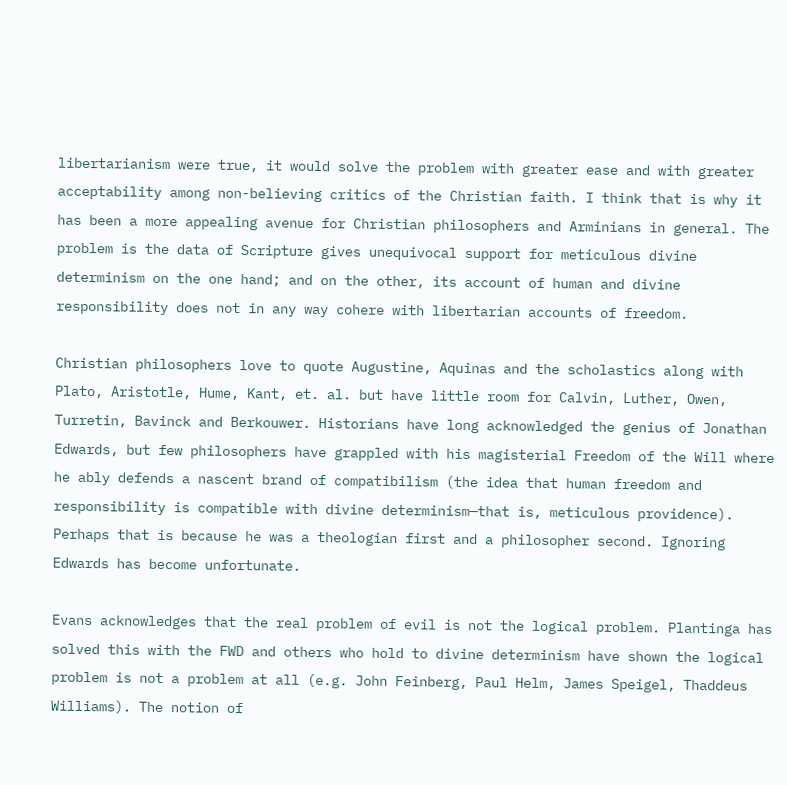libertarianism were true, it would solve the problem with greater ease and with greater acceptability among non-believing critics of the Christian faith. I think that is why it has been a more appealing avenue for Christian philosophers and Arminians in general. The problem is the data of Scripture gives unequivocal support for meticulous divine determinism on the one hand; and on the other, its account of human and divine responsibility does not in any way cohere with libertarian accounts of freedom.

Christian philosophers love to quote Augustine, Aquinas and the scholastics along with Plato, Aristotle, Hume, Kant, et. al. but have little room for Calvin, Luther, Owen, Turretin, Bavinck and Berkouwer. Historians have long acknowledged the genius of Jonathan Edwards, but few philosophers have grappled with his magisterial Freedom of the Will where he ably defends a nascent brand of compatibilism (the idea that human freedom and responsibility is compatible with divine determinism—that is, meticulous providence). Perhaps that is because he was a theologian first and a philosopher second. Ignoring Edwards has become unfortunate.

Evans acknowledges that the real problem of evil is not the logical problem. Plantinga has solved this with the FWD and others who hold to divine determinism have shown the logical problem is not a problem at all (e.g. John Feinberg, Paul Helm, James Speigel, Thaddeus Williams). The notion of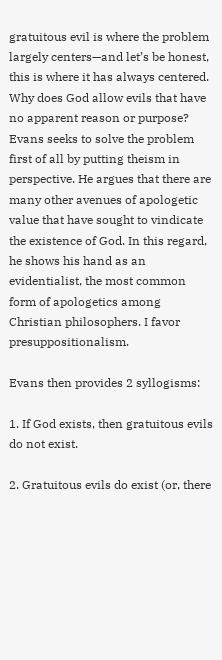gratuitous evil is where the problem largely centers—and let’s be honest, this is where it has always centered. Why does God allow evils that have no apparent reason or purpose? Evans seeks to solve the problem first of all by putting theism in perspective. He argues that there are many other avenues of apologetic value that have sought to vindicate the existence of God. In this regard, he shows his hand as an evidentialist, the most common form of apologetics among Christian philosophers. I favor presuppositionalism.

Evans then provides 2 syllogisms:

1. If God exists, then gratuitous evils do not exist.

2. Gratuitous evils do exist (or, there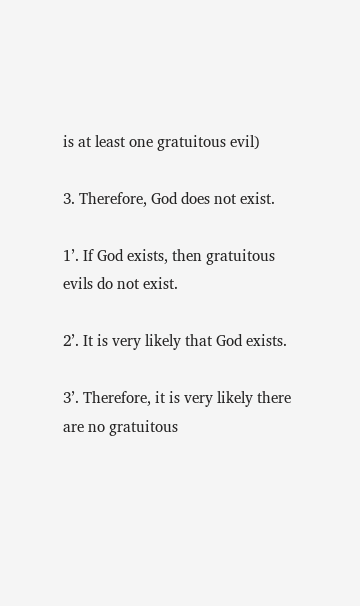is at least one gratuitous evil)

3. Therefore, God does not exist.

1’. If God exists, then gratuitous evils do not exist.

2’. It is very likely that God exists.

3’. Therefore, it is very likely there are no gratuitous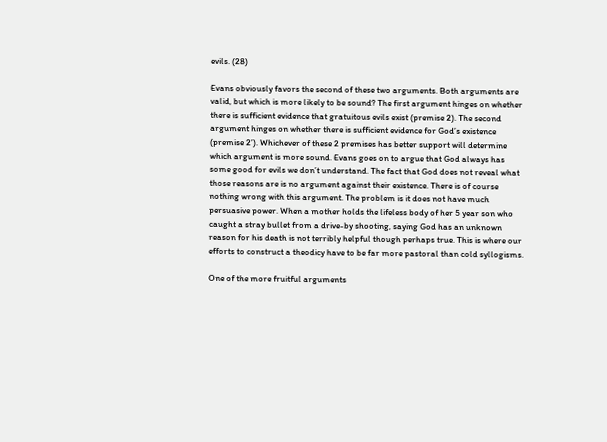evils. (28)

Evans obviously favors the second of these two arguments. Both arguments are valid, but which is more likely to be sound? The first argument hinges on whether there is sufficient evidence that gratuitous evils exist (premise 2). The second argument hinges on whether there is sufficient evidence for God’s existence (premise 2’). Whichever of these 2 premises has better support will determine which argument is more sound. Evans goes on to argue that God always has some good for evils we don’t understand. The fact that God does not reveal what those reasons are is no argument against their existence. There is of course nothing wrong with this argument. The problem is it does not have much persuasive power. When a mother holds the lifeless body of her 5 year son who caught a stray bullet from a drive-by shooting, saying God has an unknown reason for his death is not terribly helpful though perhaps true. This is where our efforts to construct a theodicy have to be far more pastoral than cold syllogisms.

One of the more fruitful arguments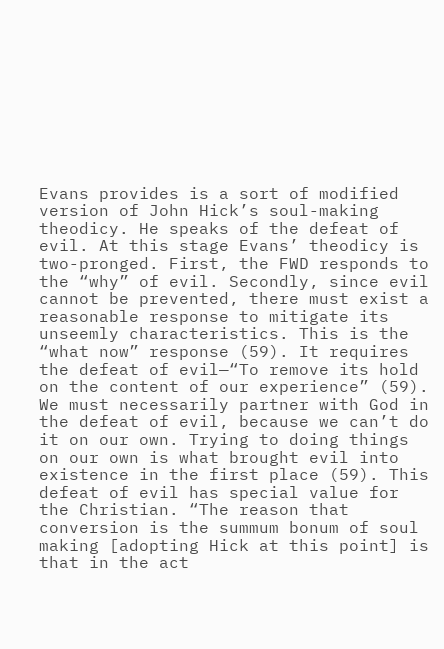Evans provides is a sort of modified version of John Hick’s soul-making theodicy. He speaks of the defeat of evil. At this stage Evans’ theodicy is two-pronged. First, the FWD responds to the “why” of evil. Secondly, since evil cannot be prevented, there must exist a reasonable response to mitigate its unseemly characteristics. This is the “what now” response (59). It requires the defeat of evil—“To remove its hold on the content of our experience” (59). We must necessarily partner with God in the defeat of evil, because we can’t do it on our own. Trying to doing things on our own is what brought evil into existence in the first place (59). This defeat of evil has special value for the Christian. “The reason that conversion is the summum bonum of soul making [adopting Hick at this point] is that in the act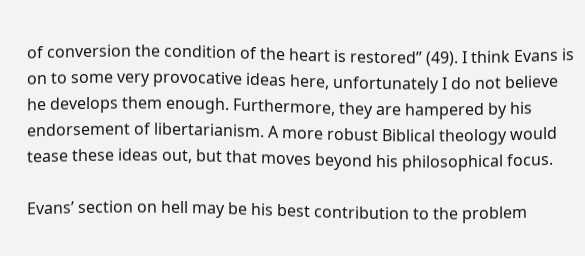of conversion the condition of the heart is restored” (49). I think Evans is on to some very provocative ideas here, unfortunately I do not believe he develops them enough. Furthermore, they are hampered by his endorsement of libertarianism. A more robust Biblical theology would tease these ideas out, but that moves beyond his philosophical focus.

Evans’ section on hell may be his best contribution to the problem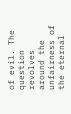of evil. The question revolves around the unfairness of the eternal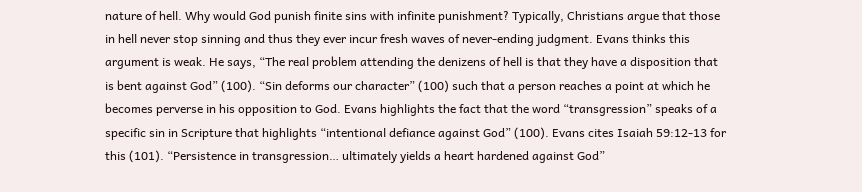nature of hell. Why would God punish finite sins with infinite punishment? Typically, Christians argue that those in hell never stop sinning and thus they ever incur fresh waves of never-ending judgment. Evans thinks this argument is weak. He says, “The real problem attending the denizens of hell is that they have a disposition that is bent against God” (100). “Sin deforms our character” (100) such that a person reaches a point at which he becomes perverse in his opposition to God. Evans highlights the fact that the word “transgression” speaks of a specific sin in Scripture that highlights “intentional defiance against God” (100). Evans cites Isaiah 59:12-13 for this (101). “Persistence in transgression… ultimately yields a heart hardened against God”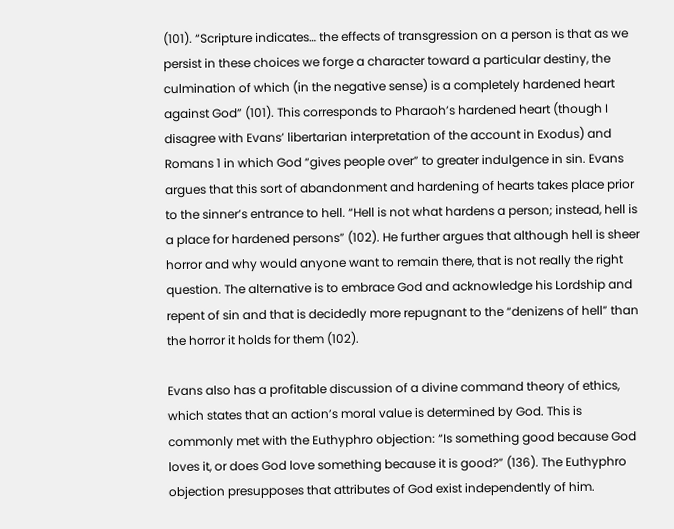(101). “Scripture indicates… the effects of transgression on a person is that as we persist in these choices we forge a character toward a particular destiny, the culmination of which (in the negative sense) is a completely hardened heart against God” (101). This corresponds to Pharaoh’s hardened heart (though I disagree with Evans’ libertarian interpretation of the account in Exodus) and Romans 1 in which God “gives people over” to greater indulgence in sin. Evans argues that this sort of abandonment and hardening of hearts takes place prior to the sinner’s entrance to hell. “Hell is not what hardens a person; instead, hell is a place for hardened persons” (102). He further argues that although hell is sheer horror and why would anyone want to remain there, that is not really the right question. The alternative is to embrace God and acknowledge his Lordship and repent of sin and that is decidedly more repugnant to the “denizens of hell” than the horror it holds for them (102).

Evans also has a profitable discussion of a divine command theory of ethics, which states that an action’s moral value is determined by God. This is commonly met with the Euthyphro objection: “Is something good because God loves it, or does God love something because it is good?” (136). The Euthyphro objection presupposes that attributes of God exist independently of him.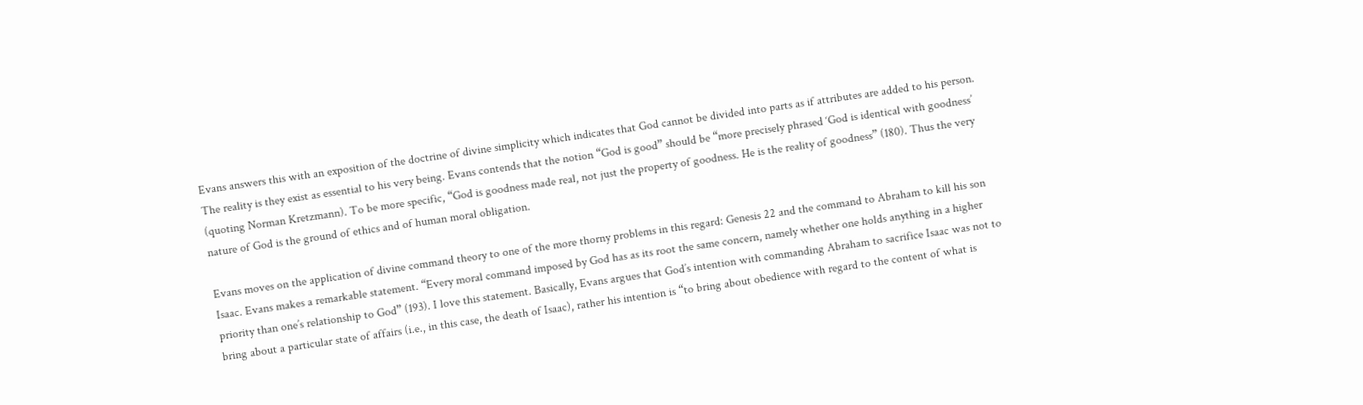Evans answers this with an exposition of the doctrine of divine simplicity which indicates that God cannot be divided into parts as if attributes are added to his person. The reality is they exist as essential to his very being. Evans contends that the notion “God is good” should be “more precisely phrased ‘God is identical with goodness’ (quoting Norman Kretzmann). To be more specific, “God is goodness made real, not just the property of goodness. He is the reality of goodness” (180). Thus the very nature of God is the ground of ethics and of human moral obligation.

Evans moves on the application of divine command theory to one of the more thorny problems in this regard: Genesis 22 and the command to Abraham to kill his son Isaac. Evans makes a remarkable statement. “Every moral command imposed by God has as its root the same concern, namely whether one holds anything in a higher priority than one’s relationship to God” (193). I love this statement. Basically, Evans argues that God’s intention with commanding Abraham to sacrifice Isaac was not to bring about a particular state of affairs (i.e., in this case, the death of Isaac), rather his intention is “to bring about obedience with regard to the content of what is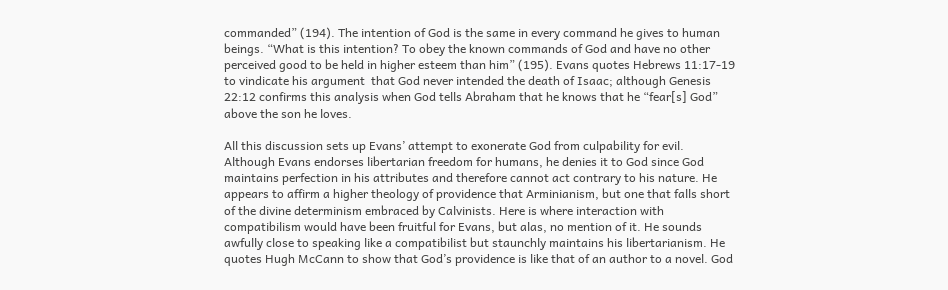commanded” (194). The intention of God is the same in every command he gives to human beings. “What is this intention? To obey the known commands of God and have no other perceived good to be held in higher esteem than him” (195). Evans quotes Hebrews 11:17-19 to vindicate his argument  that God never intended the death of Isaac; although Genesis 22:12 confirms this analysis when God tells Abraham that he knows that he “fear[s] God” above the son he loves.

All this discussion sets up Evans’ attempt to exonerate God from culpability for evil. Although Evans endorses libertarian freedom for humans, he denies it to God since God maintains perfection in his attributes and therefore cannot act contrary to his nature. He appears to affirm a higher theology of providence that Arminianism, but one that falls short of the divine determinism embraced by Calvinists. Here is where interaction with compatibilism would have been fruitful for Evans, but alas, no mention of it. He sounds awfully close to speaking like a compatibilist but staunchly maintains his libertarianism. He quotes Hugh McCann to show that God’s providence is like that of an author to a novel. God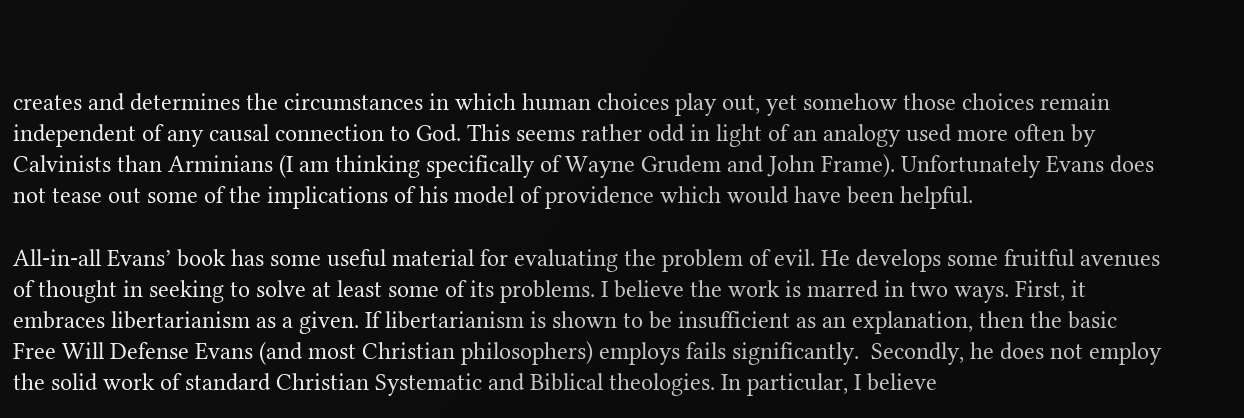creates and determines the circumstances in which human choices play out, yet somehow those choices remain independent of any causal connection to God. This seems rather odd in light of an analogy used more often by Calvinists than Arminians (I am thinking specifically of Wayne Grudem and John Frame). Unfortunately Evans does not tease out some of the implications of his model of providence which would have been helpful.

All-in-all Evans’ book has some useful material for evaluating the problem of evil. He develops some fruitful avenues of thought in seeking to solve at least some of its problems. I believe the work is marred in two ways. First, it embraces libertarianism as a given. If libertarianism is shown to be insufficient as an explanation, then the basic Free Will Defense Evans (and most Christian philosophers) employs fails significantly.  Secondly, he does not employ the solid work of standard Christian Systematic and Biblical theologies. In particular, I believe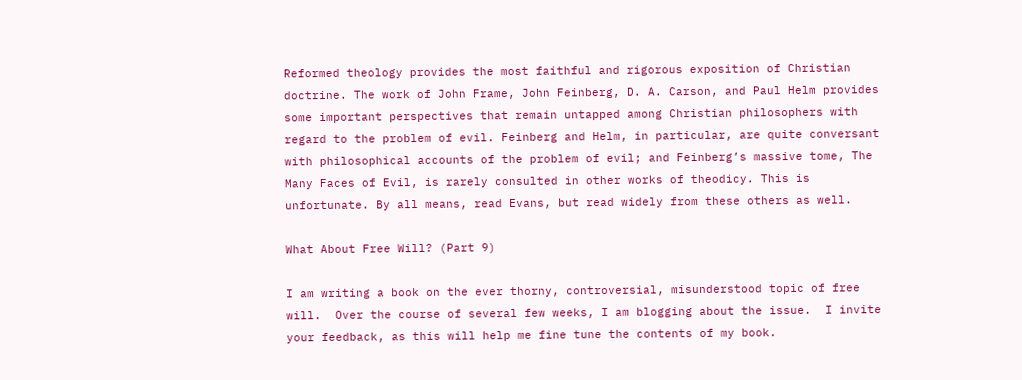Reformed theology provides the most faithful and rigorous exposition of Christian doctrine. The work of John Frame, John Feinberg, D. A. Carson, and Paul Helm provides some important perspectives that remain untapped among Christian philosophers with regard to the problem of evil. Feinberg and Helm, in particular, are quite conversant with philosophical accounts of the problem of evil; and Feinberg’s massive tome, The Many Faces of Evil, is rarely consulted in other works of theodicy. This is unfortunate. By all means, read Evans, but read widely from these others as well.

What About Free Will? (Part 9)

I am writing a book on the ever thorny, controversial, misunderstood topic of free will.  Over the course of several few weeks, I am blogging about the issue.  I invite your feedback, as this will help me fine tune the contents of my book.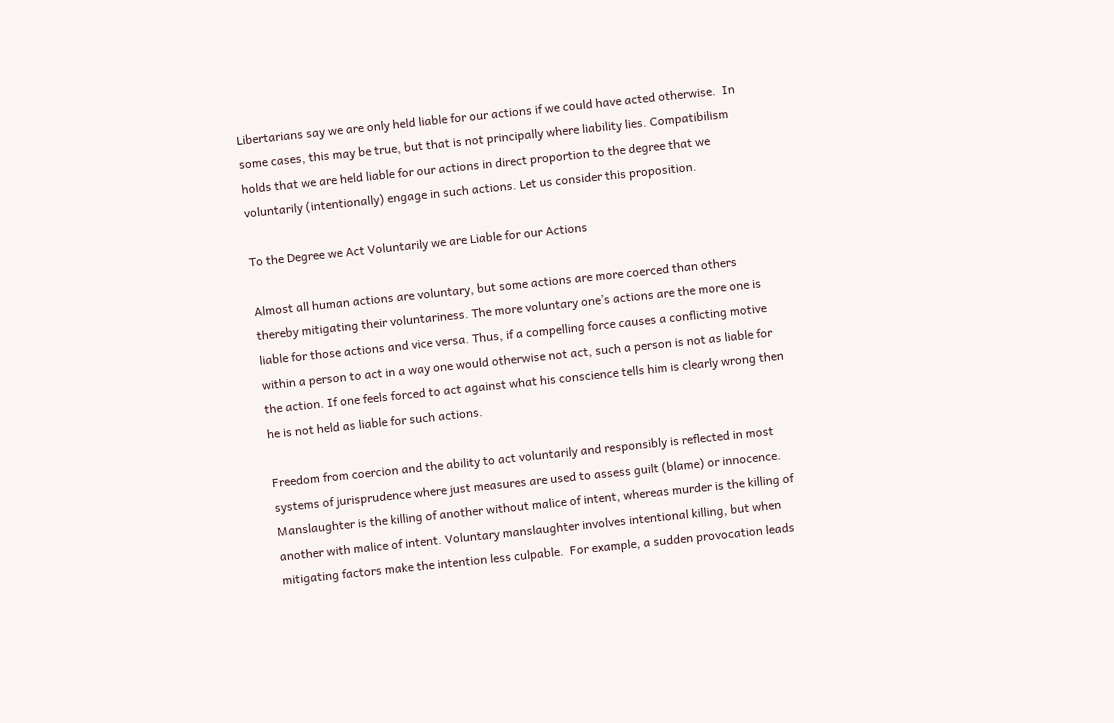Libertarians say we are only held liable for our actions if we could have acted otherwise.  In some cases, this may be true, but that is not principally where liability lies. Compatibilism holds that we are held liable for our actions in direct proportion to the degree that we voluntarily (intentionally) engage in such actions. Let us consider this proposition.

To the Degree we Act Voluntarily we are Liable for our Actions

Almost all human actions are voluntary, but some actions are more coerced than others thereby mitigating their voluntariness. The more voluntary one’s actions are the more one is liable for those actions and vice versa. Thus, if a compelling force causes a conflicting motive within a person to act in a way one would otherwise not act, such a person is not as liable for the action. If one feels forced to act against what his conscience tells him is clearly wrong then he is not held as liable for such actions.

Freedom from coercion and the ability to act voluntarily and responsibly is reflected in most systems of jurisprudence where just measures are used to assess guilt (blame) or innocence. Manslaughter is the killing of another without malice of intent, whereas murder is the killing of another with malice of intent. Voluntary manslaughter involves intentional killing, but when mitigating factors make the intention less culpable.  For example, a sudden provocation leads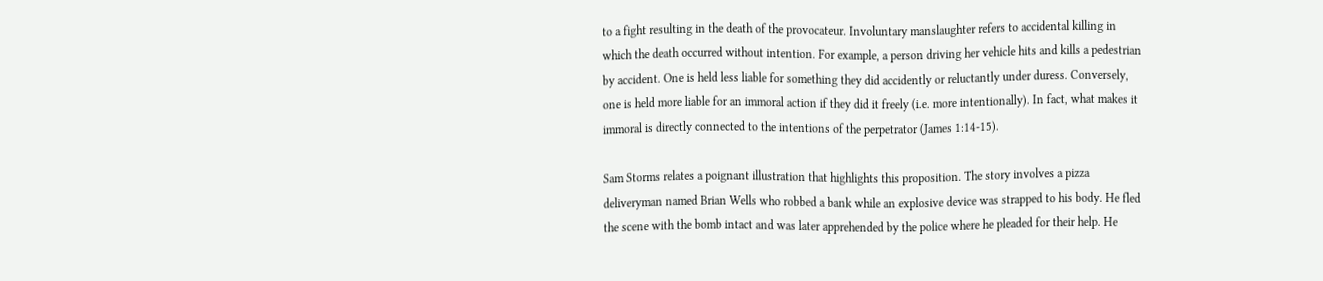to a fight resulting in the death of the provocateur. Involuntary manslaughter refers to accidental killing in which the death occurred without intention. For example, a person driving her vehicle hits and kills a pedestrian by accident. One is held less liable for something they did accidently or reluctantly under duress. Conversely, one is held more liable for an immoral action if they did it freely (i.e. more intentionally). In fact, what makes it immoral is directly connected to the intentions of the perpetrator (James 1:14-15).

Sam Storms relates a poignant illustration that highlights this proposition. The story involves a pizza deliveryman named Brian Wells who robbed a bank while an explosive device was strapped to his body. He fled the scene with the bomb intact and was later apprehended by the police where he pleaded for their help. He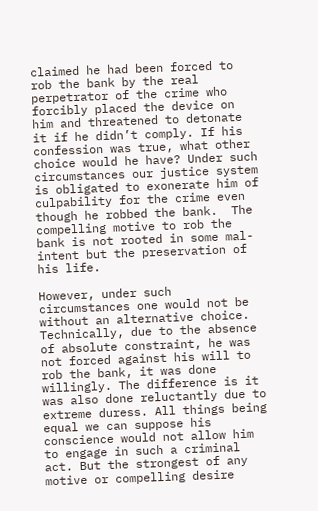claimed he had been forced to rob the bank by the real perpetrator of the crime who forcibly placed the device on him and threatened to detonate it if he didn’t comply. If his confession was true, what other choice would he have? Under such circumstances our justice system is obligated to exonerate him of culpability for the crime even though he robbed the bank.  The compelling motive to rob the bank is not rooted in some mal-intent but the preservation of his life.

However, under such circumstances one would not be without an alternative choice. Technically, due to the absence of absolute constraint, he was not forced against his will to rob the bank, it was done willingly. The difference is it was also done reluctantly due to extreme duress. All things being equal we can suppose his conscience would not allow him to engage in such a criminal act. But the strongest of any motive or compelling desire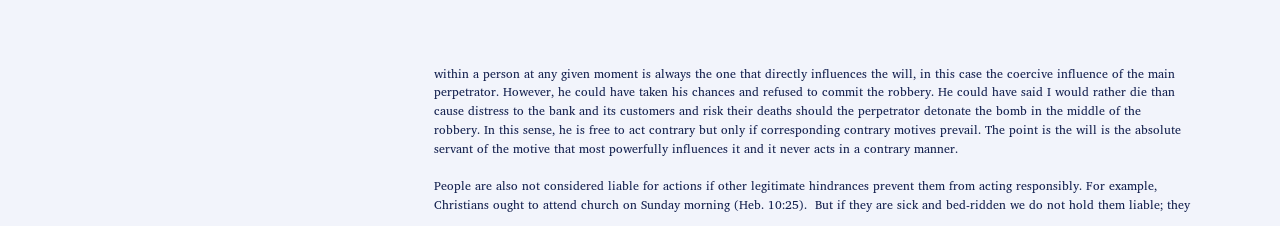within a person at any given moment is always the one that directly influences the will, in this case the coercive influence of the main perpetrator. However, he could have taken his chances and refused to commit the robbery. He could have said I would rather die than cause distress to the bank and its customers and risk their deaths should the perpetrator detonate the bomb in the middle of the robbery. In this sense, he is free to act contrary but only if corresponding contrary motives prevail. The point is the will is the absolute servant of the motive that most powerfully influences it and it never acts in a contrary manner.

People are also not considered liable for actions if other legitimate hindrances prevent them from acting responsibly. For example, Christians ought to attend church on Sunday morning (Heb. 10:25).  But if they are sick and bed-ridden we do not hold them liable; they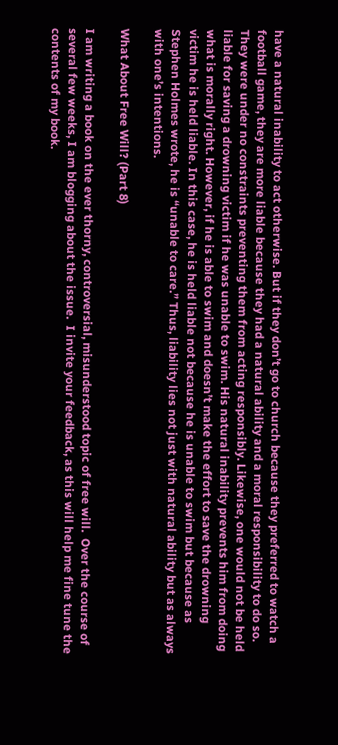have a natural inability to act otherwise. But if they don’t go to church because they preferred to watch a football game, they are more liable because they had a natural ability and a moral responsibility to do so. They were under no constraints preventing them from acting responsibly. Likewise, one would not be held liable for saving a drowning victim if he was unable to swim. His natural inability prevents him from doing what is morally right. However, if he is able to swim and doesn’t make the effort to save the drowning victim he is held liable. In this case, he is held liable not because he is unable to swim but because as Stephen Holmes wrote, he is “unable to care.” Thus, liability lies not just with natural ability but as always with one’s intentions.

What About Free Will? (Part 8)

I am writing a book on the ever thorny, controversial, misunderstood topic of free will.  Over the course of several few weeks, I am blogging about the issue.  I invite your feedback, as this will help me fine tune the contents of my book.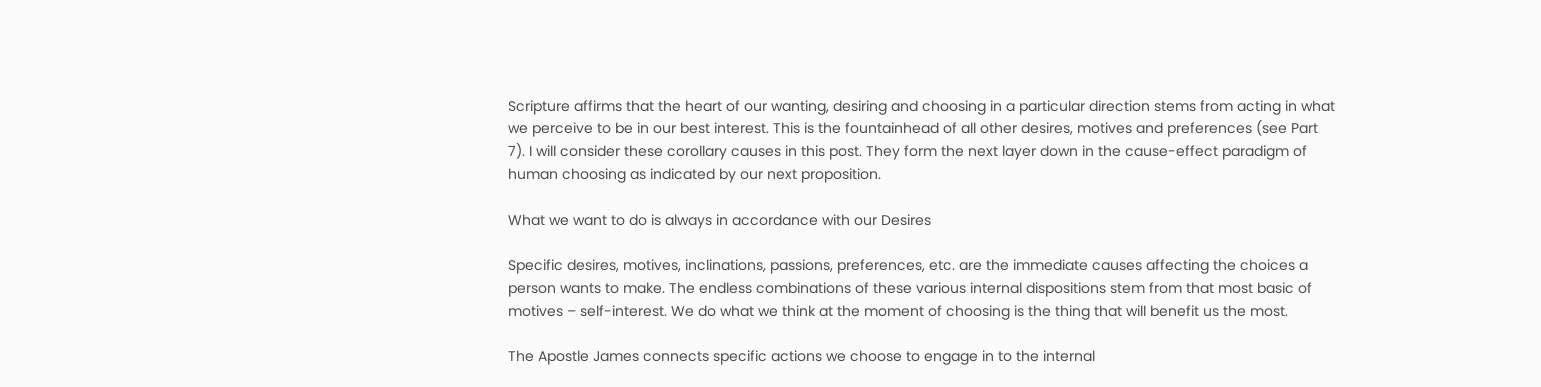Scripture affirms that the heart of our wanting, desiring and choosing in a particular direction stems from acting in what we perceive to be in our best interest. This is the fountainhead of all other desires, motives and preferences (see Part 7). I will consider these corollary causes in this post. They form the next layer down in the cause-effect paradigm of human choosing as indicated by our next proposition.

What we want to do is always in accordance with our Desires

Specific desires, motives, inclinations, passions, preferences, etc. are the immediate causes affecting the choices a person wants to make. The endless combinations of these various internal dispositions stem from that most basic of motives – self-interest. We do what we think at the moment of choosing is the thing that will benefit us the most.

The Apostle James connects specific actions we choose to engage in to the internal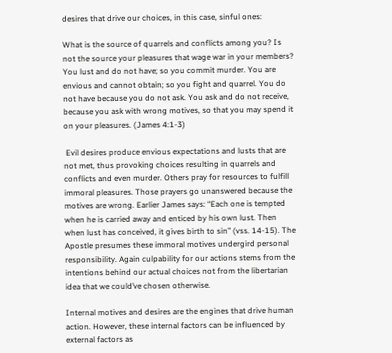desires that drive our choices, in this case, sinful ones:

What is the source of quarrels and conflicts among you? Is not the source your pleasures that wage war in your members? You lust and do not have; so you commit murder. You are envious and cannot obtain; so you fight and quarrel. You do not have because you do not ask. You ask and do not receive, because you ask with wrong motives, so that you may spend it on your pleasures. (James 4:1-3)

 Evil desires produce envious expectations and lusts that are not met, thus provoking choices resulting in quarrels and conflicts and even murder. Others pray for resources to fulfill immoral pleasures. Those prayers go unanswered because the motives are wrong. Earlier James says: “Each one is tempted when he is carried away and enticed by his own lust. Then when lust has conceived, it gives birth to sin” (vss. 14-15). The Apostle presumes these immoral motives undergird personal responsibility. Again culpability for our actions stems from the intentions behind our actual choices not from the libertarian idea that we could’ve chosen otherwise.

Internal motives and desires are the engines that drive human action. However, these internal factors can be influenced by external factors as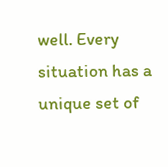well. Every situation has a unique set of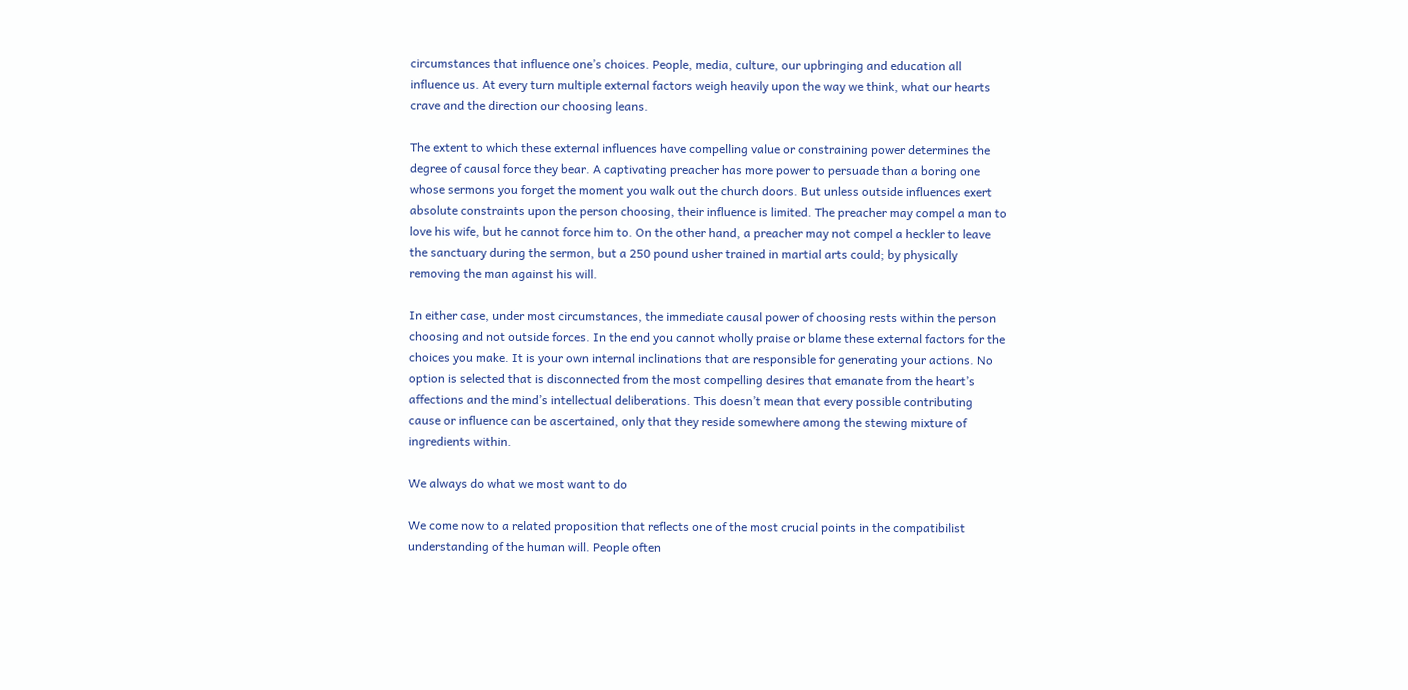circumstances that influence one’s choices. People, media, culture, our upbringing and education all influence us. At every turn multiple external factors weigh heavily upon the way we think, what our hearts crave and the direction our choosing leans.

The extent to which these external influences have compelling value or constraining power determines the degree of causal force they bear. A captivating preacher has more power to persuade than a boring one whose sermons you forget the moment you walk out the church doors. But unless outside influences exert absolute constraints upon the person choosing, their influence is limited. The preacher may compel a man to love his wife, but he cannot force him to. On the other hand, a preacher may not compel a heckler to leave the sanctuary during the sermon, but a 250 pound usher trained in martial arts could; by physically removing the man against his will.

In either case, under most circumstances, the immediate causal power of choosing rests within the person choosing and not outside forces. In the end you cannot wholly praise or blame these external factors for the choices you make. It is your own internal inclinations that are responsible for generating your actions. No option is selected that is disconnected from the most compelling desires that emanate from the heart’s affections and the mind’s intellectual deliberations. This doesn’t mean that every possible contributing cause or influence can be ascertained, only that they reside somewhere among the stewing mixture of ingredients within.

We always do what we most want to do

We come now to a related proposition that reflects one of the most crucial points in the compatibilist understanding of the human will. People often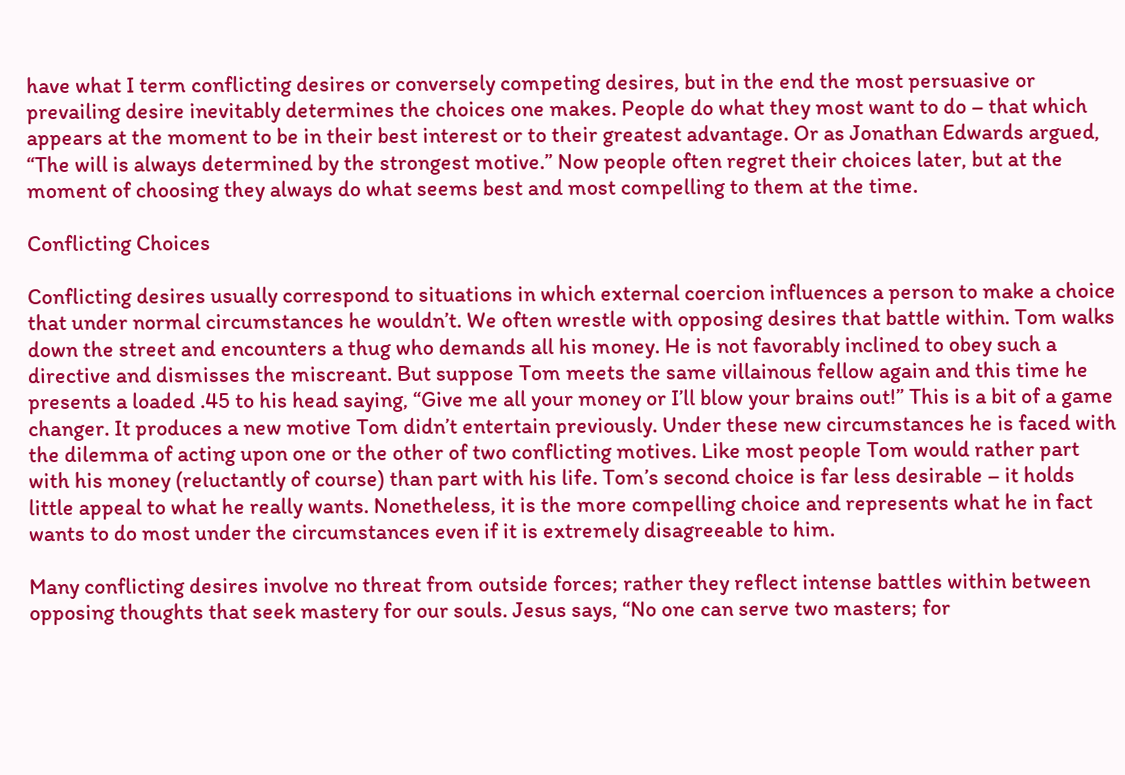have what I term conflicting desires or conversely competing desires, but in the end the most persuasive or prevailing desire inevitably determines the choices one makes. People do what they most want to do – that which appears at the moment to be in their best interest or to their greatest advantage. Or as Jonathan Edwards argued, “The will is always determined by the strongest motive.” Now people often regret their choices later, but at the moment of choosing they always do what seems best and most compelling to them at the time.

Conflicting Choices

Conflicting desires usually correspond to situations in which external coercion influences a person to make a choice that under normal circumstances he wouldn’t. We often wrestle with opposing desires that battle within. Tom walks down the street and encounters a thug who demands all his money. He is not favorably inclined to obey such a directive and dismisses the miscreant. But suppose Tom meets the same villainous fellow again and this time he presents a loaded .45 to his head saying, “Give me all your money or I’ll blow your brains out!” This is a bit of a game changer. It produces a new motive Tom didn’t entertain previously. Under these new circumstances he is faced with the dilemma of acting upon one or the other of two conflicting motives. Like most people Tom would rather part with his money (reluctantly of course) than part with his life. Tom’s second choice is far less desirable – it holds little appeal to what he really wants. Nonetheless, it is the more compelling choice and represents what he in fact wants to do most under the circumstances even if it is extremely disagreeable to him.

Many conflicting desires involve no threat from outside forces; rather they reflect intense battles within between opposing thoughts that seek mastery for our souls. Jesus says, “No one can serve two masters; for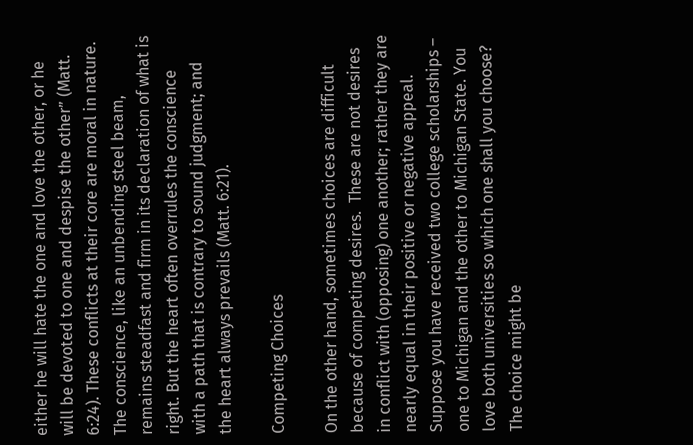either he will hate the one and love the other, or he will be devoted to one and despise the other” (Matt. 6:24). These conflicts at their core are moral in nature. The conscience, like an unbending steel beam, remains steadfast and firm in its declaration of what is right. But the heart often overrules the conscience with a path that is contrary to sound judgment; and the heart always prevails (Matt. 6:21).

Competing Choices

On the other hand, sometimes choices are difficult because of competing desires.  These are not desires in conflict with (opposing) one another; rather they are nearly equal in their positive or negative appeal. Suppose you have received two college scholarships – one to Michigan and the other to Michigan State. You love both universities so which one shall you choose? The choice might be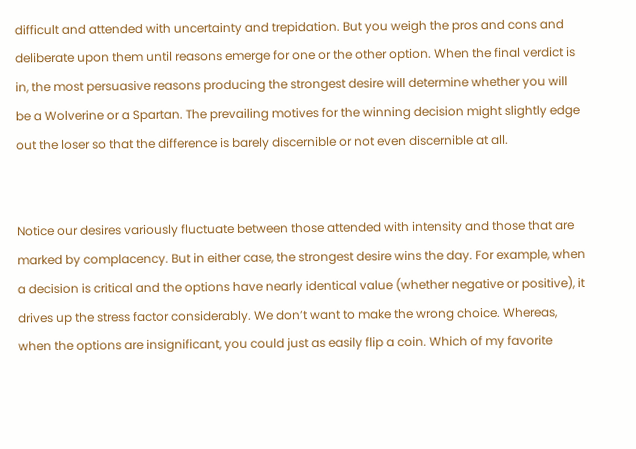difficult and attended with uncertainty and trepidation. But you weigh the pros and cons and deliberate upon them until reasons emerge for one or the other option. When the final verdict is in, the most persuasive reasons producing the strongest desire will determine whether you will be a Wolverine or a Spartan. The prevailing motives for the winning decision might slightly edge out the loser so that the difference is barely discernible or not even discernible at all.


Notice our desires variously fluctuate between those attended with intensity and those that are marked by complacency. But in either case, the strongest desire wins the day. For example, when a decision is critical and the options have nearly identical value (whether negative or positive), it drives up the stress factor considerably. We don’t want to make the wrong choice. Whereas, when the options are insignificant, you could just as easily flip a coin. Which of my favorite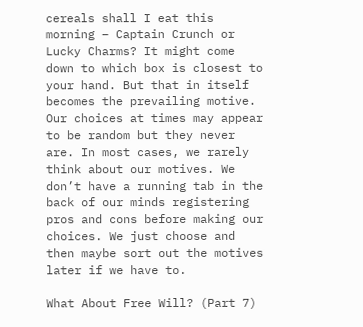cereals shall I eat this morning – Captain Crunch or Lucky Charms? It might come down to which box is closest to your hand. But that in itself becomes the prevailing motive. Our choices at times may appear to be random but they never are. In most cases, we rarely think about our motives. We don’t have a running tab in the back of our minds registering pros and cons before making our choices. We just choose and then maybe sort out the motives later if we have to.

What About Free Will? (Part 7)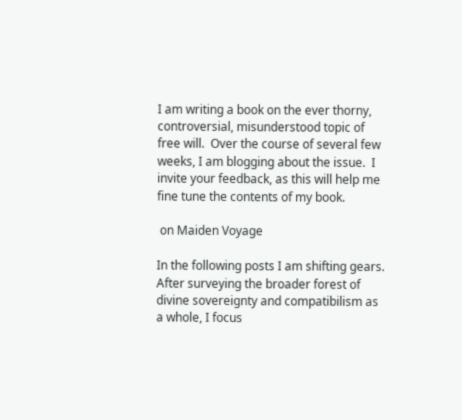I am writing a book on the ever thorny, controversial, misunderstood topic of free will.  Over the course of several few weeks, I am blogging about the issue.  I invite your feedback, as this will help me fine tune the contents of my book.

 on Maiden Voyage

In the following posts I am shifting gears. After surveying the broader forest of divine sovereignty and compatibilism as a whole, I focus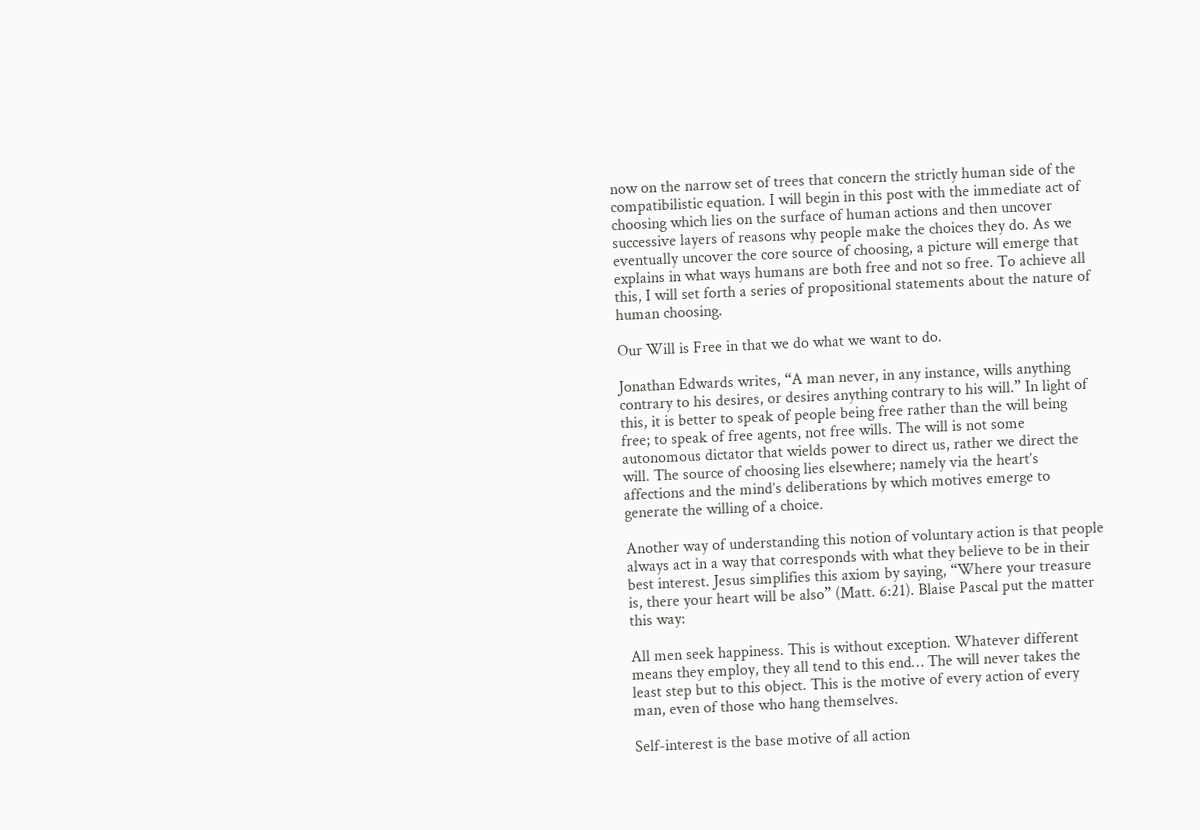now on the narrow set of trees that concern the strictly human side of the compatibilistic equation. I will begin in this post with the immediate act of choosing which lies on the surface of human actions and then uncover successive layers of reasons why people make the choices they do. As we eventually uncover the core source of choosing, a picture will emerge that explains in what ways humans are both free and not so free. To achieve all this, I will set forth a series of propositional statements about the nature of human choosing.

Our Will is Free in that we do what we want to do.

Jonathan Edwards writes, “A man never, in any instance, wills anything contrary to his desires, or desires anything contrary to his will.” In light of this, it is better to speak of people being free rather than the will being free; to speak of free agents, not free wills. The will is not some autonomous dictator that wields power to direct us, rather we direct the will. The source of choosing lies elsewhere; namely via the heart’s affections and the mind’s deliberations by which motives emerge to generate the willing of a choice.

Another way of understanding this notion of voluntary action is that people always act in a way that corresponds with what they believe to be in their best interest. Jesus simplifies this axiom by saying, “Where your treasure is, there your heart will be also” (Matt. 6:21). Blaise Pascal put the matter this way:

All men seek happiness. This is without exception. Whatever different means they employ, they all tend to this end… The will never takes the least step but to this object. This is the motive of every action of every man, even of those who hang themselves.

Self-interest is the base motive of all action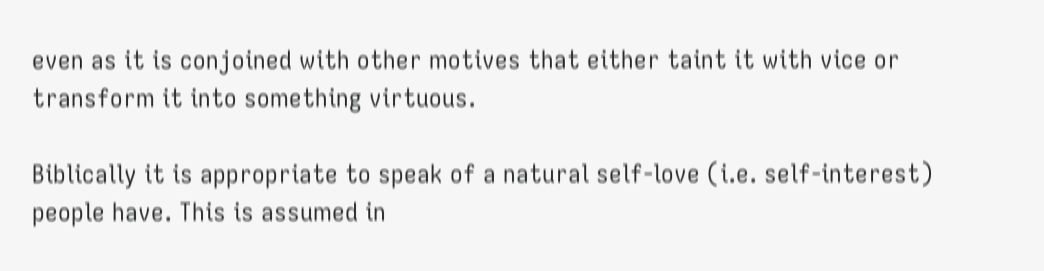even as it is conjoined with other motives that either taint it with vice or transform it into something virtuous.

Biblically it is appropriate to speak of a natural self-love (i.e. self-interest) people have. This is assumed in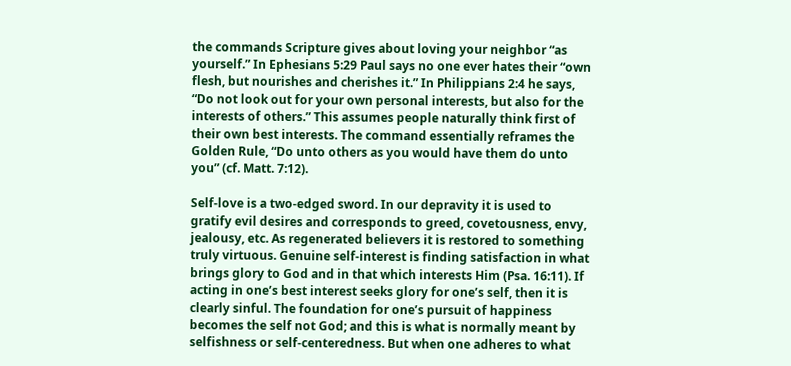the commands Scripture gives about loving your neighbor “as yourself.” In Ephesians 5:29 Paul says no one ever hates their “own flesh, but nourishes and cherishes it.” In Philippians 2:4 he says, “Do not look out for your own personal interests, but also for the interests of others.” This assumes people naturally think first of their own best interests. The command essentially reframes the Golden Rule, “Do unto others as you would have them do unto you” (cf. Matt. 7:12).

Self-love is a two-edged sword. In our depravity it is used to gratify evil desires and corresponds to greed, covetousness, envy, jealousy, etc. As regenerated believers it is restored to something truly virtuous. Genuine self-interest is finding satisfaction in what brings glory to God and in that which interests Him (Psa. 16:11). If acting in one’s best interest seeks glory for one’s self, then it is clearly sinful. The foundation for one’s pursuit of happiness becomes the self not God; and this is what is normally meant by selfishness or self-centeredness. But when one adheres to what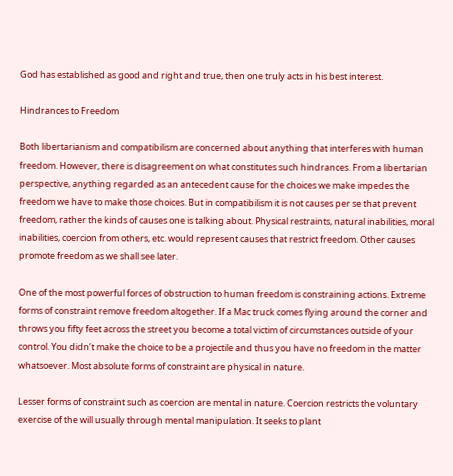God has established as good and right and true, then one truly acts in his best interest.

Hindrances to Freedom

Both libertarianism and compatibilism are concerned about anything that interferes with human freedom. However, there is disagreement on what constitutes such hindrances. From a libertarian perspective, anything regarded as an antecedent cause for the choices we make impedes the freedom we have to make those choices. But in compatibilism it is not causes per se that prevent freedom, rather the kinds of causes one is talking about. Physical restraints, natural inabilities, moral inabilities, coercion from others, etc. would represent causes that restrict freedom. Other causes promote freedom as we shall see later.

One of the most powerful forces of obstruction to human freedom is constraining actions. Extreme forms of constraint remove freedom altogether. If a Mac truck comes flying around the corner and throws you fifty feet across the street you become a total victim of circumstances outside of your control. You didn’t make the choice to be a projectile and thus you have no freedom in the matter whatsoever. Most absolute forms of constraint are physical in nature.

Lesser forms of constraint such as coercion are mental in nature. Coercion restricts the voluntary exercise of the will usually through mental manipulation. It seeks to plant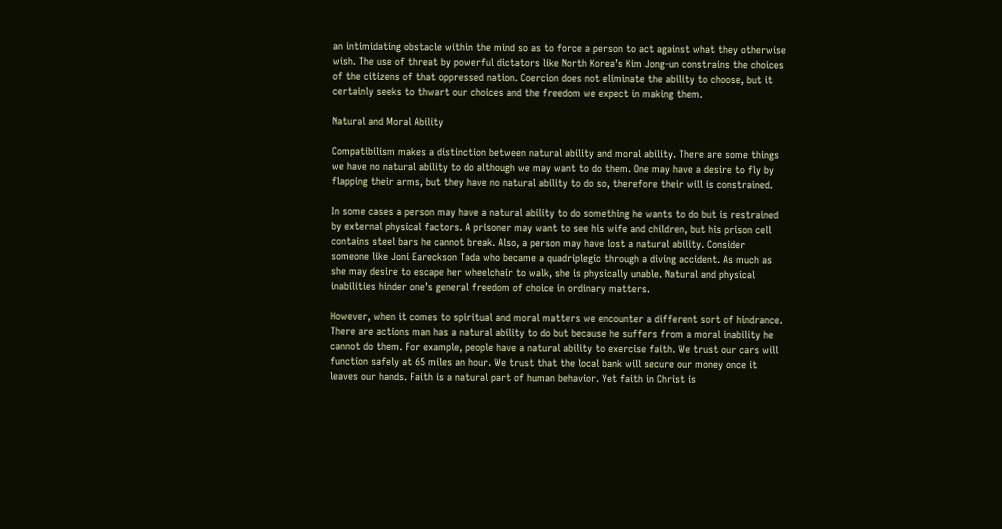an intimidating obstacle within the mind so as to force a person to act against what they otherwise wish. The use of threat by powerful dictators like North Korea’s Kim Jong-un constrains the choices of the citizens of that oppressed nation. Coercion does not eliminate the ability to choose, but it certainly seeks to thwart our choices and the freedom we expect in making them.

Natural and Moral Ability

Compatibilism makes a distinction between natural ability and moral ability. There are some things we have no natural ability to do although we may want to do them. One may have a desire to fly by flapping their arms, but they have no natural ability to do so, therefore their will is constrained.

In some cases a person may have a natural ability to do something he wants to do but is restrained by external physical factors. A prisoner may want to see his wife and children, but his prison cell contains steel bars he cannot break. Also, a person may have lost a natural ability. Consider someone like Joni Eareckson Tada who became a quadriplegic through a diving accident. As much as she may desire to escape her wheelchair to walk, she is physically unable. Natural and physical inabilities hinder one’s general freedom of choice in ordinary matters.

However, when it comes to spiritual and moral matters we encounter a different sort of hindrance. There are actions man has a natural ability to do but because he suffers from a moral inability he cannot do them. For example, people have a natural ability to exercise faith. We trust our cars will function safely at 65 miles an hour. We trust that the local bank will secure our money once it leaves our hands. Faith is a natural part of human behavior. Yet faith in Christ is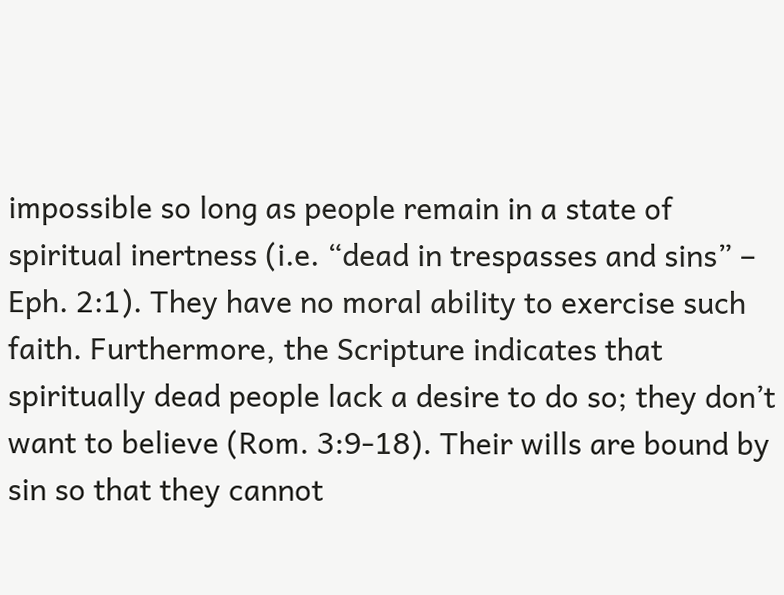impossible so long as people remain in a state of spiritual inertness (i.e. “dead in trespasses and sins” – Eph. 2:1). They have no moral ability to exercise such faith. Furthermore, the Scripture indicates that spiritually dead people lack a desire to do so; they don’t want to believe (Rom. 3:9-18). Their wills are bound by sin so that they cannot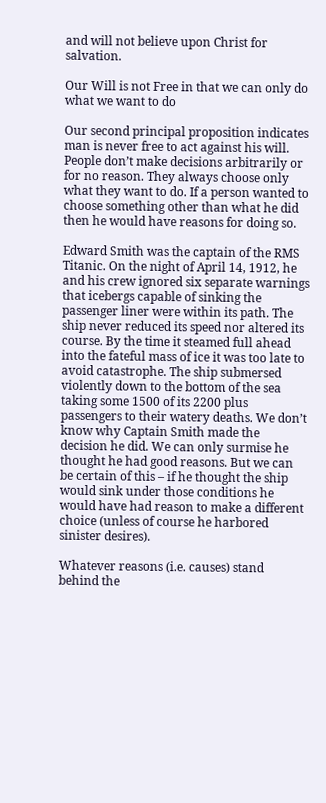and will not believe upon Christ for salvation.

Our Will is not Free in that we can only do what we want to do

Our second principal proposition indicates man is never free to act against his will. People don’t make decisions arbitrarily or for no reason. They always choose only what they want to do. If a person wanted to choose something other than what he did then he would have reasons for doing so.

Edward Smith was the captain of the RMS Titanic. On the night of April 14, 1912, he and his crew ignored six separate warnings that icebergs capable of sinking the passenger liner were within its path. The ship never reduced its speed nor altered its course. By the time it steamed full ahead into the fateful mass of ice it was too late to avoid catastrophe. The ship submersed violently down to the bottom of the sea taking some 1500 of its 2200 plus passengers to their watery deaths. We don’t know why Captain Smith made the decision he did. We can only surmise he thought he had good reasons. But we can be certain of this – if he thought the ship would sink under those conditions he would have had reason to make a different choice (unless of course he harbored sinister desires).

Whatever reasons (i.e. causes) stand behind the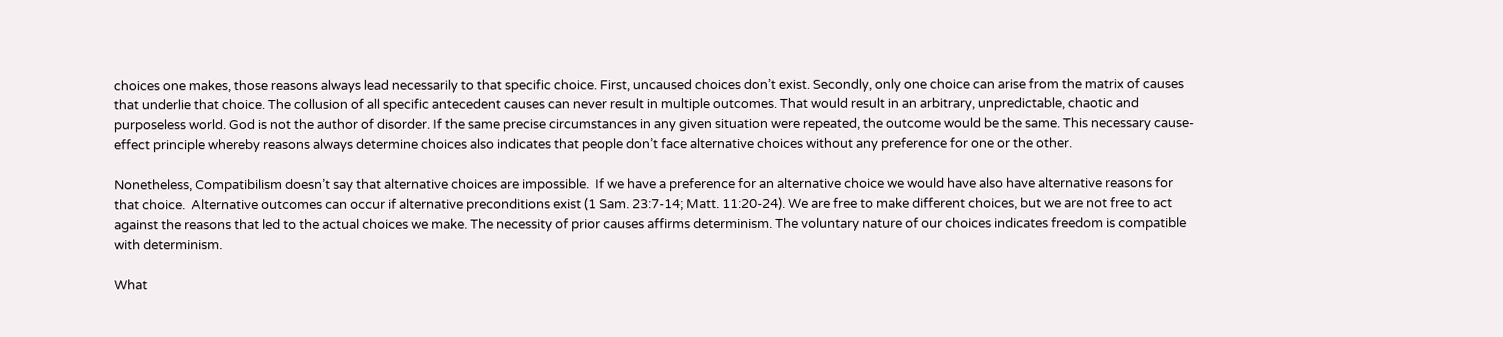choices one makes, those reasons always lead necessarily to that specific choice. First, uncaused choices don’t exist. Secondly, only one choice can arise from the matrix of causes that underlie that choice. The collusion of all specific antecedent causes can never result in multiple outcomes. That would result in an arbitrary, unpredictable, chaotic and purposeless world. God is not the author of disorder. If the same precise circumstances in any given situation were repeated, the outcome would be the same. This necessary cause-effect principle whereby reasons always determine choices also indicates that people don’t face alternative choices without any preference for one or the other.

Nonetheless, Compatibilism doesn’t say that alternative choices are impossible.  If we have a preference for an alternative choice we would have also have alternative reasons for that choice.  Alternative outcomes can occur if alternative preconditions exist (1 Sam. 23:7-14; Matt. 11:20-24). We are free to make different choices, but we are not free to act against the reasons that led to the actual choices we make. The necessity of prior causes affirms determinism. The voluntary nature of our choices indicates freedom is compatible with determinism.

What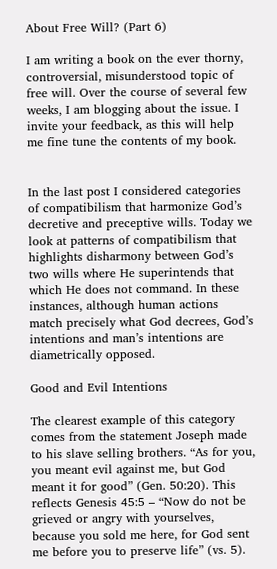About Free Will? (Part 6)

I am writing a book on the ever thorny, controversial, misunderstood topic of free will. Over the course of several few weeks, I am blogging about the issue. I invite your feedback, as this will help me fine tune the contents of my book.


In the last post I considered categories of compatibilism that harmonize God’s decretive and preceptive wills. Today we look at patterns of compatibilism that highlights disharmony between God’s two wills where He superintends that which He does not command. In these instances, although human actions match precisely what God decrees, God’s intentions and man’s intentions are diametrically opposed.

Good and Evil Intentions

The clearest example of this category comes from the statement Joseph made to his slave selling brothers. “As for you, you meant evil against me, but God meant it for good” (Gen. 50:20). This reflects Genesis 45:5 – “Now do not be grieved or angry with yourselves, because you sold me here, for God sent me before you to preserve life” (vs. 5).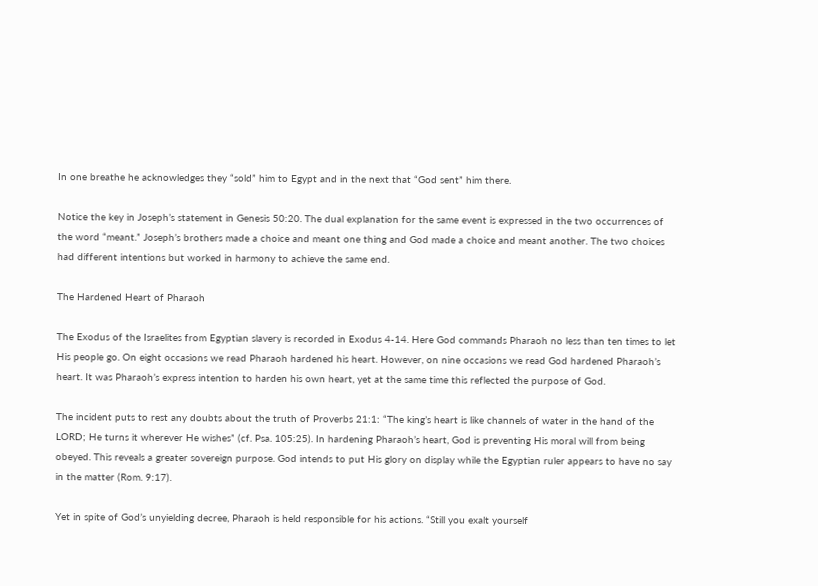In one breathe he acknowledges they “sold” him to Egypt and in the next that “God sent” him there.

Notice the key in Joseph’s statement in Genesis 50:20. The dual explanation for the same event is expressed in the two occurrences of the word “meant.” Joseph’s brothers made a choice and meant one thing and God made a choice and meant another. The two choices had different intentions but worked in harmony to achieve the same end.

The Hardened Heart of Pharaoh

The Exodus of the Israelites from Egyptian slavery is recorded in Exodus 4-14. Here God commands Pharaoh no less than ten times to let His people go. On eight occasions we read Pharaoh hardened his heart. However, on nine occasions we read God hardened Pharaoh’s heart. It was Pharaoh’s express intention to harden his own heart, yet at the same time this reflected the purpose of God.

The incident puts to rest any doubts about the truth of Proverbs 21:1: “The king’s heart is like channels of water in the hand of the LORD; He turns it wherever He wishes” (cf. Psa. 105:25). In hardening Pharaoh’s heart, God is preventing His moral will from being obeyed. This reveals a greater sovereign purpose. God intends to put His glory on display while the Egyptian ruler appears to have no say in the matter (Rom. 9:17).

Yet in spite of God’s unyielding decree, Pharaoh is held responsible for his actions. “Still you exalt yourself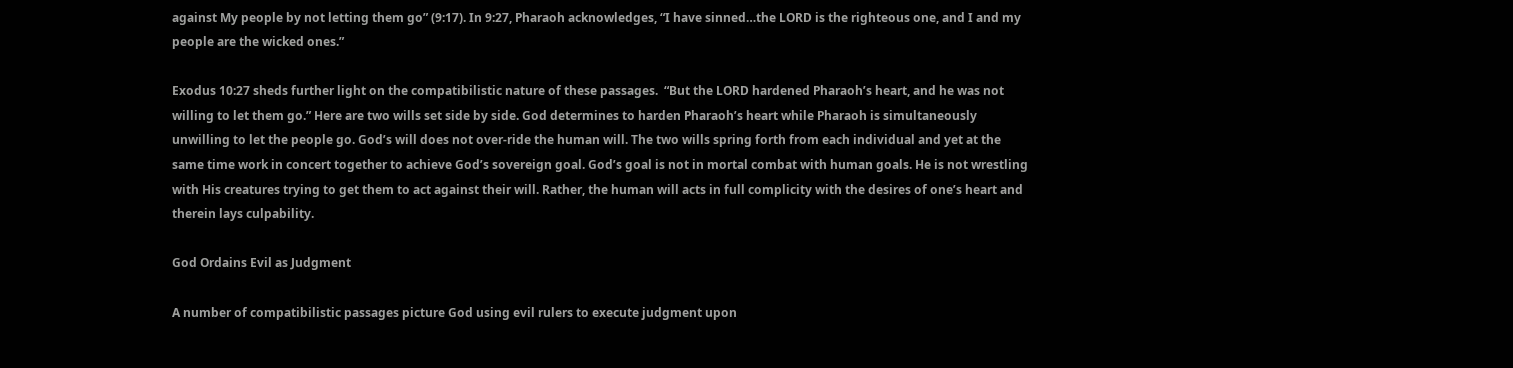against My people by not letting them go” (9:17). In 9:27, Pharaoh acknowledges, “I have sinned…the LORD is the righteous one, and I and my people are the wicked ones.”

Exodus 10:27 sheds further light on the compatibilistic nature of these passages.  “But the LORD hardened Pharaoh’s heart, and he was not willing to let them go.” Here are two wills set side by side. God determines to harden Pharaoh’s heart while Pharaoh is simultaneously unwilling to let the people go. God’s will does not over-ride the human will. The two wills spring forth from each individual and yet at the same time work in concert together to achieve God’s sovereign goal. God’s goal is not in mortal combat with human goals. He is not wrestling with His creatures trying to get them to act against their will. Rather, the human will acts in full complicity with the desires of one’s heart and therein lays culpability.

God Ordains Evil as Judgment

A number of compatibilistic passages picture God using evil rulers to execute judgment upon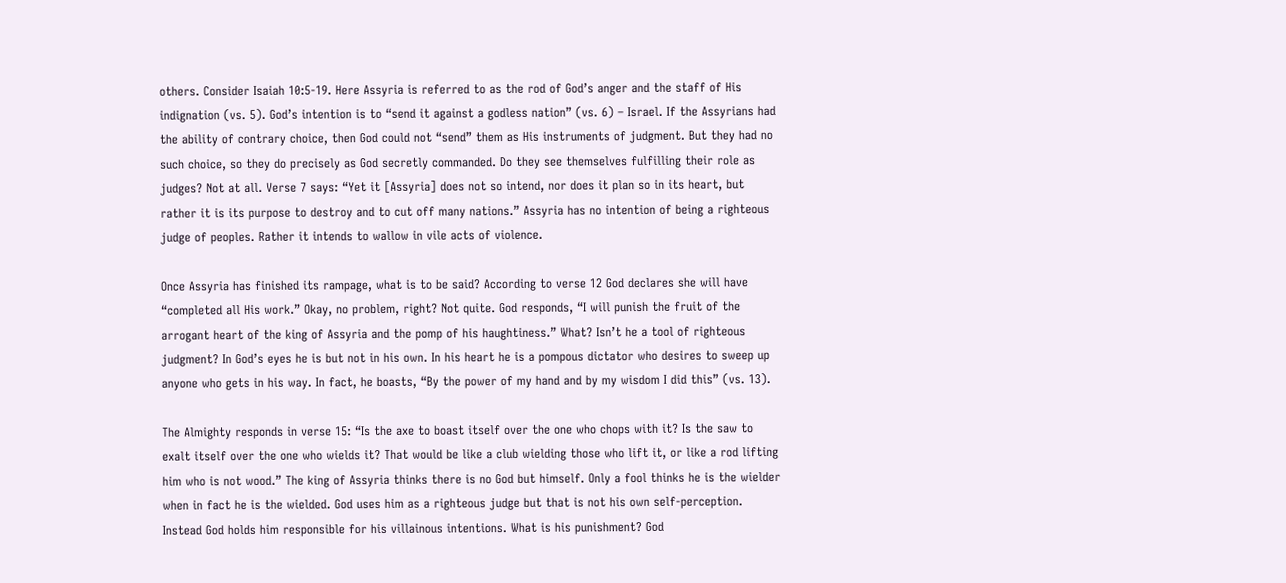others. Consider Isaiah 10:5-19. Here Assyria is referred to as the rod of God’s anger and the staff of His indignation (vs. 5). God’s intention is to “send it against a godless nation” (vs. 6) – Israel. If the Assyrians had the ability of contrary choice, then God could not “send” them as His instruments of judgment. But they had no such choice, so they do precisely as God secretly commanded. Do they see themselves fulfilling their role as judges? Not at all. Verse 7 says: “Yet it [Assyria] does not so intend, nor does it plan so in its heart, but rather it is its purpose to destroy and to cut off many nations.” Assyria has no intention of being a righteous judge of peoples. Rather it intends to wallow in vile acts of violence.

Once Assyria has finished its rampage, what is to be said? According to verse 12 God declares she will have “completed all His work.” Okay, no problem, right? Not quite. God responds, “I will punish the fruit of the arrogant heart of the king of Assyria and the pomp of his haughtiness.” What? Isn’t he a tool of righteous judgment? In God’s eyes he is but not in his own. In his heart he is a pompous dictator who desires to sweep up anyone who gets in his way. In fact, he boasts, “By the power of my hand and by my wisdom I did this” (vs. 13).

The Almighty responds in verse 15: “Is the axe to boast itself over the one who chops with it? Is the saw to exalt itself over the one who wields it? That would be like a club wielding those who lift it, or like a rod lifting him who is not wood.” The king of Assyria thinks there is no God but himself. Only a fool thinks he is the wielder when in fact he is the wielded. God uses him as a righteous judge but that is not his own self-perception. Instead God holds him responsible for his villainous intentions. What is his punishment? God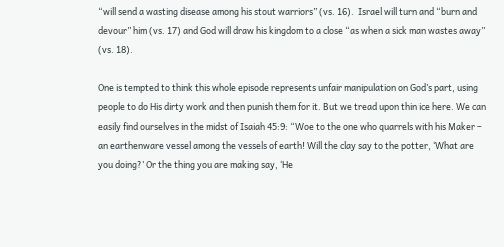“will send a wasting disease among his stout warriors” (vs. 16).  Israel will turn and “burn and devour” him (vs. 17) and God will draw his kingdom to a close “as when a sick man wastes away” (vs. 18).

One is tempted to think this whole episode represents unfair manipulation on God’s part, using people to do His dirty work and then punish them for it. But we tread upon thin ice here. We can easily find ourselves in the midst of Isaiah 45:9: “Woe to the one who quarrels with his Maker – an earthenware vessel among the vessels of earth! Will the clay say to the potter, ‘What are you doing?’ Or the thing you are making say, ‘He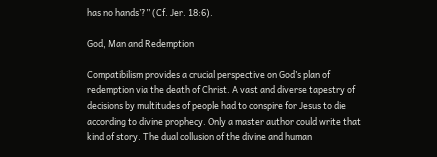has no hands’?” (Cf. Jer. 18:6).

God, Man and Redemption

Compatibilism provides a crucial perspective on God’s plan of redemption via the death of Christ. A vast and diverse tapestry of decisions by multitudes of people had to conspire for Jesus to die according to divine prophecy. Only a master author could write that kind of story. The dual collusion of the divine and human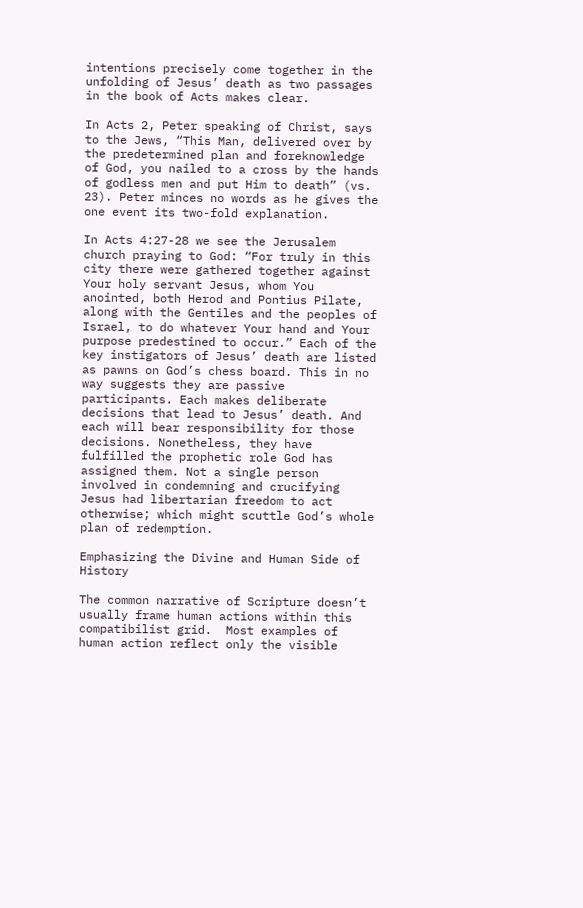intentions precisely come together in the unfolding of Jesus’ death as two passages in the book of Acts makes clear.

In Acts 2, Peter speaking of Christ, says to the Jews, “This Man, delivered over by the predetermined plan and foreknowledge of God, you nailed to a cross by the hands of godless men and put Him to death” (vs. 23). Peter minces no words as he gives the one event its two-fold explanation.

In Acts 4:27-28 we see the Jerusalem church praying to God: “For truly in this city there were gathered together against Your holy servant Jesus, whom You anointed, both Herod and Pontius Pilate, along with the Gentiles and the peoples of Israel, to do whatever Your hand and Your purpose predestined to occur.” Each of the key instigators of Jesus’ death are listed as pawns on God’s chess board. This in no way suggests they are passive participants. Each makes deliberate decisions that lead to Jesus’ death. And each will bear responsibility for those decisions. Nonetheless, they have fulfilled the prophetic role God has assigned them. Not a single person involved in condemning and crucifying Jesus had libertarian freedom to act otherwise; which might scuttle God’s whole plan of redemption.

Emphasizing the Divine and Human Side of History

The common narrative of Scripture doesn’t usually frame human actions within this compatibilist grid.  Most examples of human action reflect only the visible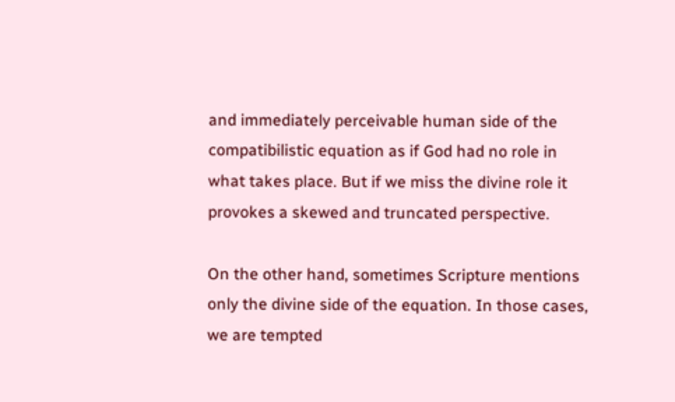and immediately perceivable human side of the compatibilistic equation as if God had no role in what takes place. But if we miss the divine role it provokes a skewed and truncated perspective.

On the other hand, sometimes Scripture mentions only the divine side of the equation. In those cases, we are tempted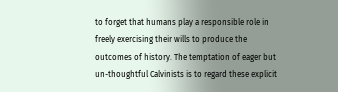to forget that humans play a responsible role in freely exercising their wills to produce the outcomes of history. The temptation of eager but un-thoughtful Calvinists is to regard these explicit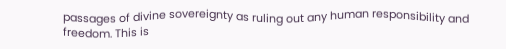passages of divine sovereignty as ruling out any human responsibility and freedom. This is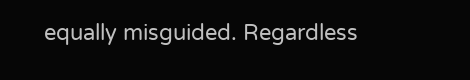equally misguided. Regardless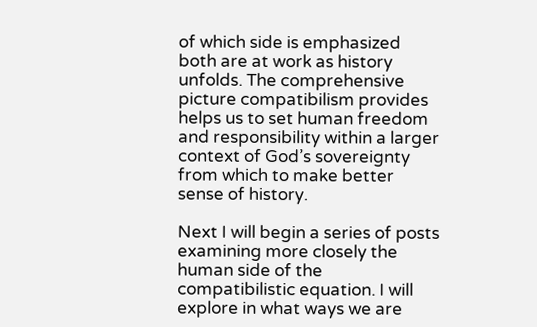of which side is emphasized both are at work as history unfolds. The comprehensive picture compatibilism provides helps us to set human freedom and responsibility within a larger context of God’s sovereignty from which to make better sense of history.

Next I will begin a series of posts examining more closely the human side of the compatibilistic equation. I will explore in what ways we are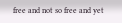free and not so free and yet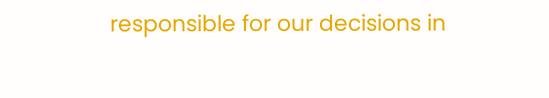responsible for our decisions in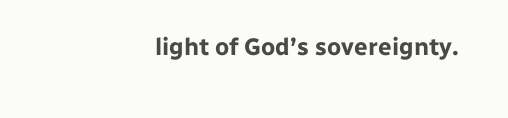light of God’s sovereignty.